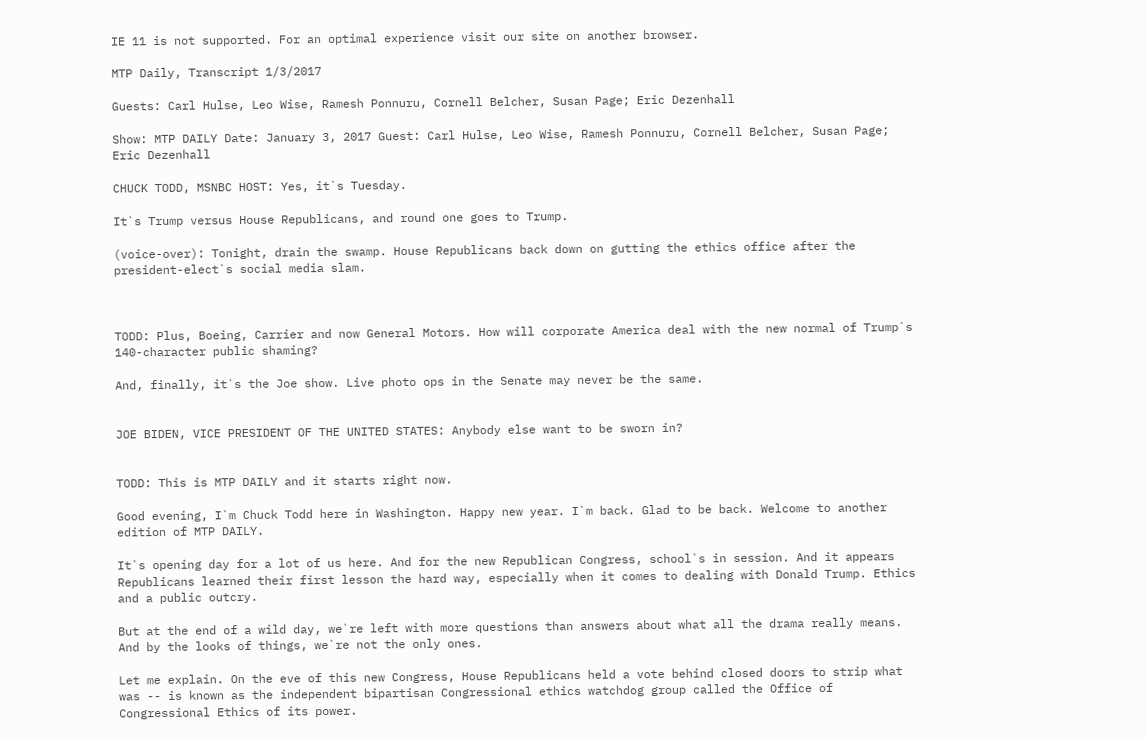IE 11 is not supported. For an optimal experience visit our site on another browser.

MTP Daily, Transcript 1/3/2017

Guests: Carl Hulse, Leo Wise, Ramesh Ponnuru, Cornell Belcher, Susan Page; Eric Dezenhall

Show: MTP DAILY Date: January 3, 2017 Guest: Carl Hulse, Leo Wise, Ramesh Ponnuru, Cornell Belcher, Susan Page; Eric Dezenhall

CHUCK TODD, MSNBC HOST: Yes, it`s Tuesday.

It`s Trump versus House Republicans, and round one goes to Trump.

(voice-over): Tonight, drain the swamp. House Republicans back down on gutting the ethics office after the president-elect`s social media slam.



TODD: Plus, Boeing, Carrier and now General Motors. How will corporate America deal with the new normal of Trump`s 140-character public shaming?

And, finally, it`s the Joe show. Live photo ops in the Senate may never be the same.


JOE BIDEN, VICE PRESIDENT OF THE UNITED STATES: Anybody else want to be sworn in?


TODD: This is MTP DAILY and it starts right now.

Good evening, I`m Chuck Todd here in Washington. Happy new year. I`m back. Glad to be back. Welcome to another edition of MTP DAILY.

It`s opening day for a lot of us here. And for the new Republican Congress, school`s in session. And it appears Republicans learned their first lesson the hard way, especially when it comes to dealing with Donald Trump. Ethics and a public outcry.

But at the end of a wild day, we`re left with more questions than answers about what all the drama really means. And by the looks of things, we`re not the only ones.

Let me explain. On the eve of this new Congress, House Republicans held a vote behind closed doors to strip what was -- is known as the independent bipartisan Congressional ethics watchdog group called the Office of Congressional Ethics of its power.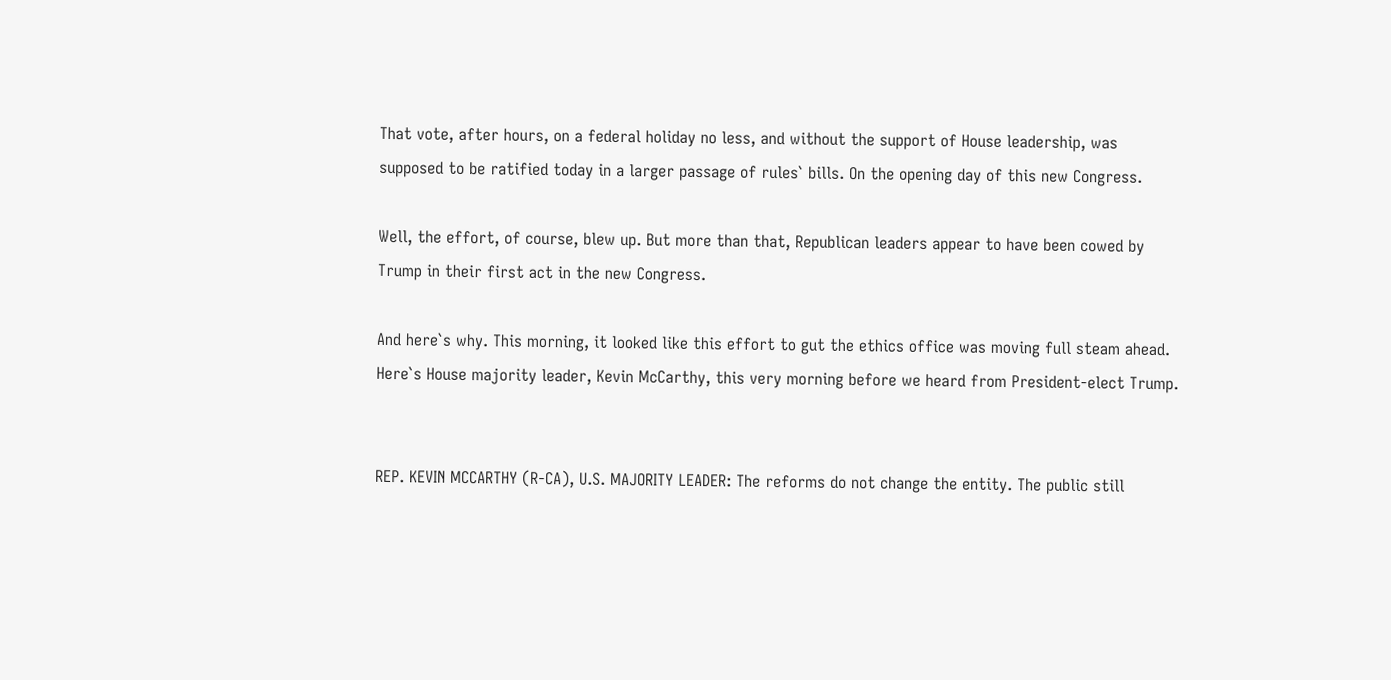That vote, after hours, on a federal holiday no less, and without the support of House leadership, was supposed to be ratified today in a larger passage of rules` bills. On the opening day of this new Congress.

Well, the effort, of course, blew up. But more than that, Republican leaders appear to have been cowed by Trump in their first act in the new Congress.

And here`s why. This morning, it looked like this effort to gut the ethics office was moving full steam ahead. Here`s House majority leader, Kevin McCarthy, this very morning before we heard from President-elect Trump.


REP. KEVIN MCCARTHY (R-CA), U.S. MAJORITY LEADER: The reforms do not change the entity. The public still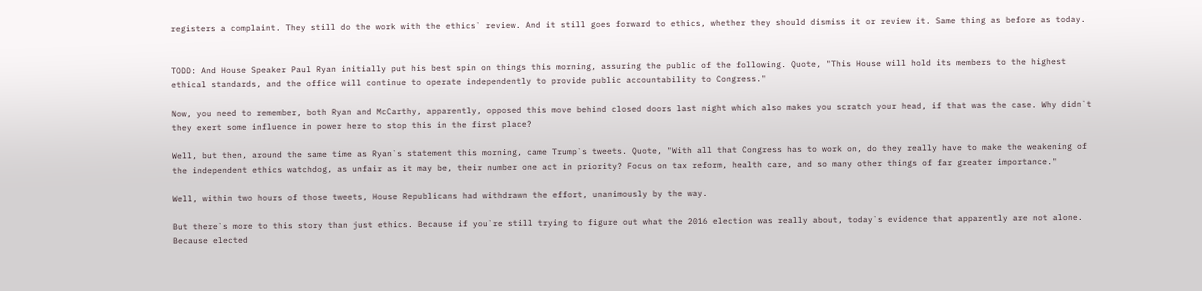registers a complaint. They still do the work with the ethics` review. And it still goes forward to ethics, whether they should dismiss it or review it. Same thing as before as today.


TODD: And House Speaker Paul Ryan initially put his best spin on things this morning, assuring the public of the following. Quote, "This House will hold its members to the highest ethical standards, and the office will continue to operate independently to provide public accountability to Congress."

Now, you need to remember, both Ryan and McCarthy, apparently, opposed this move behind closed doors last night which also makes you scratch your head, if that was the case. Why didn`t they exert some influence in power here to stop this in the first place?

Well, but then, around the same time as Ryan`s statement this morning, came Trump`s tweets. Quote, "With all that Congress has to work on, do they really have to make the weakening of the independent ethics watchdog, as unfair as it may be, their number one act in priority? Focus on tax reform, health care, and so many other things of far greater importance."

Well, within two hours of those tweets, House Republicans had withdrawn the effort, unanimously by the way.

But there`s more to this story than just ethics. Because if you`re still trying to figure out what the 2016 election was really about, today`s evidence that apparently are not alone. Because elected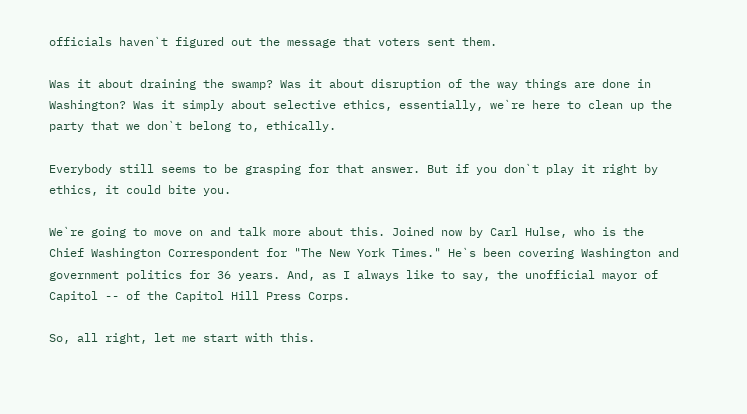officials haven`t figured out the message that voters sent them.

Was it about draining the swamp? Was it about disruption of the way things are done in Washington? Was it simply about selective ethics, essentially, we`re here to clean up the party that we don`t belong to, ethically.

Everybody still seems to be grasping for that answer. But if you don`t play it right by ethics, it could bite you.

We`re going to move on and talk more about this. Joined now by Carl Hulse, who is the Chief Washington Correspondent for "The New York Times." He`s been covering Washington and government politics for 36 years. And, as I always like to say, the unofficial mayor of Capitol -- of the Capitol Hill Press Corps.

So, all right, let me start with this.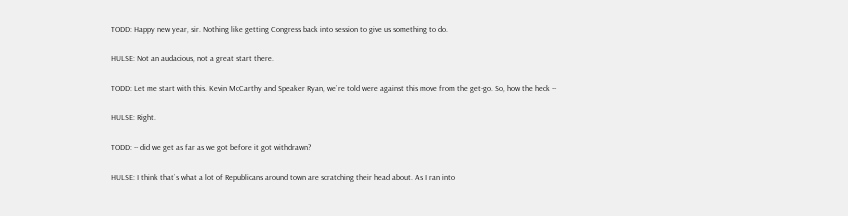TODD: Happy new year, sir. Nothing like getting Congress back into session to give us something to do.

HULSE: Not an audacious, not a great start there.

TODD: Let me start with this. Kevin McCarthy and Speaker Ryan, we`re told were against this move from the get-go. So, how the heck --

HULSE: Right.

TODD: -- did we get as far as we got before it got withdrawn?

HULSE: I think that`s what a lot of Republicans around town are scratching their head about. As I ran into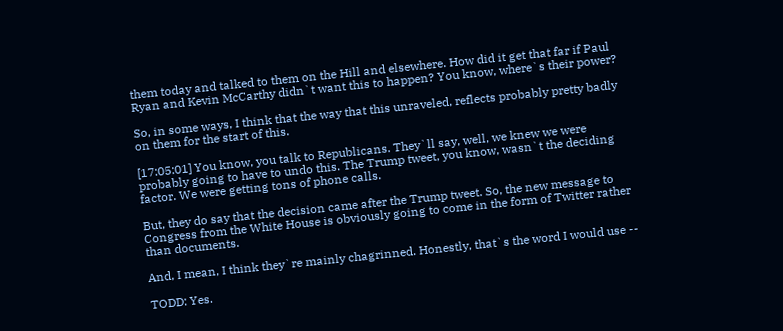them today and talked to them on the Hill and elsewhere. How did it get that far if Paul Ryan and Kevin McCarthy didn`t want this to happen? You know, where`s their power?

So, in some ways, I think that the way that this unraveled, reflects probably pretty badly on them for the start of this.

[17:05:01] You know, you talk to Republicans. They`ll say, well, we knew we were probably going to have to undo this. The Trump tweet, you know, wasn`t the deciding factor. We were getting tons of phone calls.

But, they do say that the decision came after the Trump tweet. So, the new message to Congress from the White House is obviously going to come in the form of Twitter rather than documents.

And, I mean, I think they`re mainly chagrinned. Honestly, that`s the word I would use --

TODD: Yes.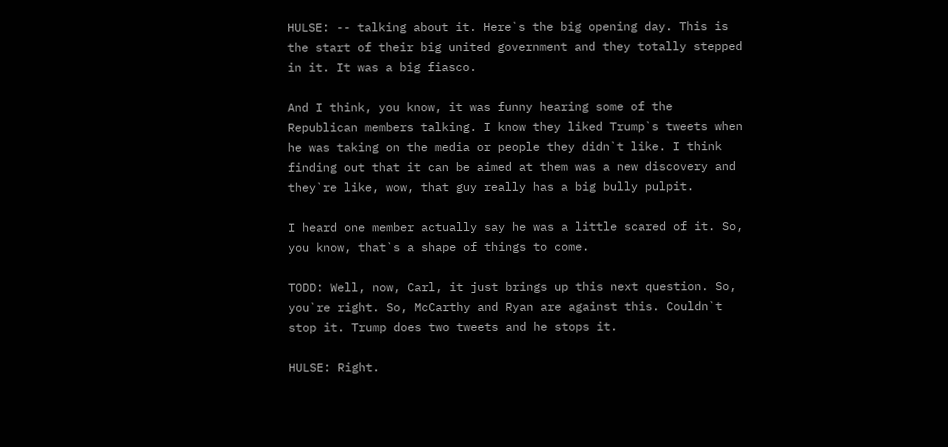HULSE: -- talking about it. Here`s the big opening day. This is the start of their big united government and they totally stepped in it. It was a big fiasco.

And I think, you know, it was funny hearing some of the Republican members talking. I know they liked Trump`s tweets when he was taking on the media or people they didn`t like. I think finding out that it can be aimed at them was a new discovery and they`re like, wow, that guy really has a big bully pulpit.

I heard one member actually say he was a little scared of it. So, you know, that`s a shape of things to come.

TODD: Well, now, Carl, it just brings up this next question. So, you`re right. So, McCarthy and Ryan are against this. Couldn`t stop it. Trump does two tweets and he stops it.

HULSE: Right.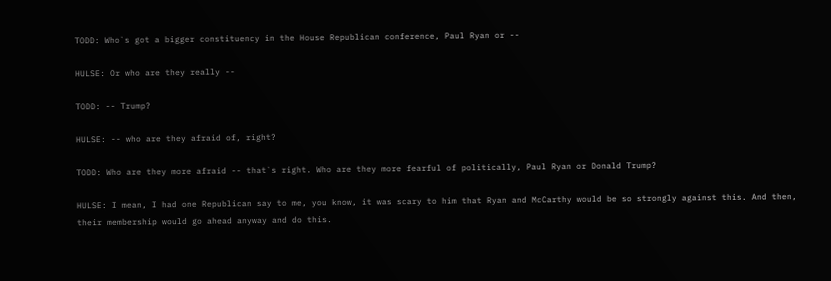TODD: Who`s got a bigger constituency in the House Republican conference, Paul Ryan or --

HULSE: Or who are they really --

TODD: -- Trump?

HULSE: -- who are they afraid of, right?

TODD: Who are they more afraid -- that`s right. Who are they more fearful of politically, Paul Ryan or Donald Trump?

HULSE: I mean, I had one Republican say to me, you know, it was scary to him that Ryan and McCarthy would be so strongly against this. And then, their membership would go ahead anyway and do this.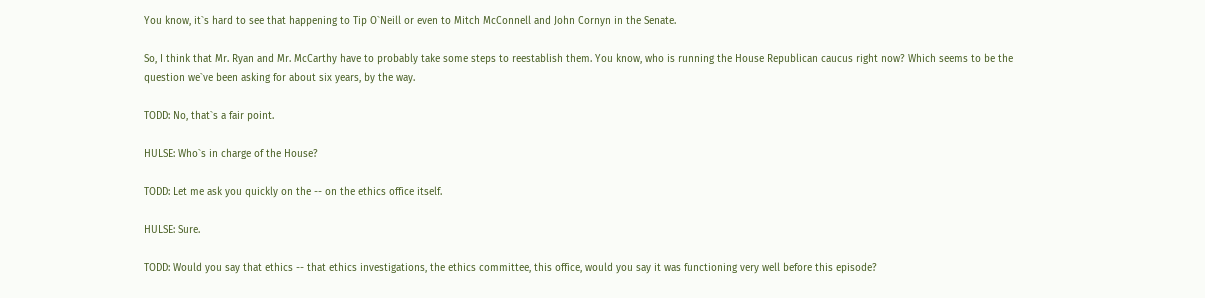You know, it`s hard to see that happening to Tip O`Neill or even to Mitch McConnell and John Cornyn in the Senate.

So, I think that Mr. Ryan and Mr. McCarthy have to probably take some steps to reestablish them. You know, who is running the House Republican caucus right now? Which seems to be the question we`ve been asking for about six years, by the way.

TODD: No, that`s a fair point.

HULSE: Who`s in charge of the House?

TODD: Let me ask you quickly on the -- on the ethics office itself.

HULSE: Sure.

TODD: Would you say that ethics -- that ethics investigations, the ethics committee, this office, would you say it was functioning very well before this episode?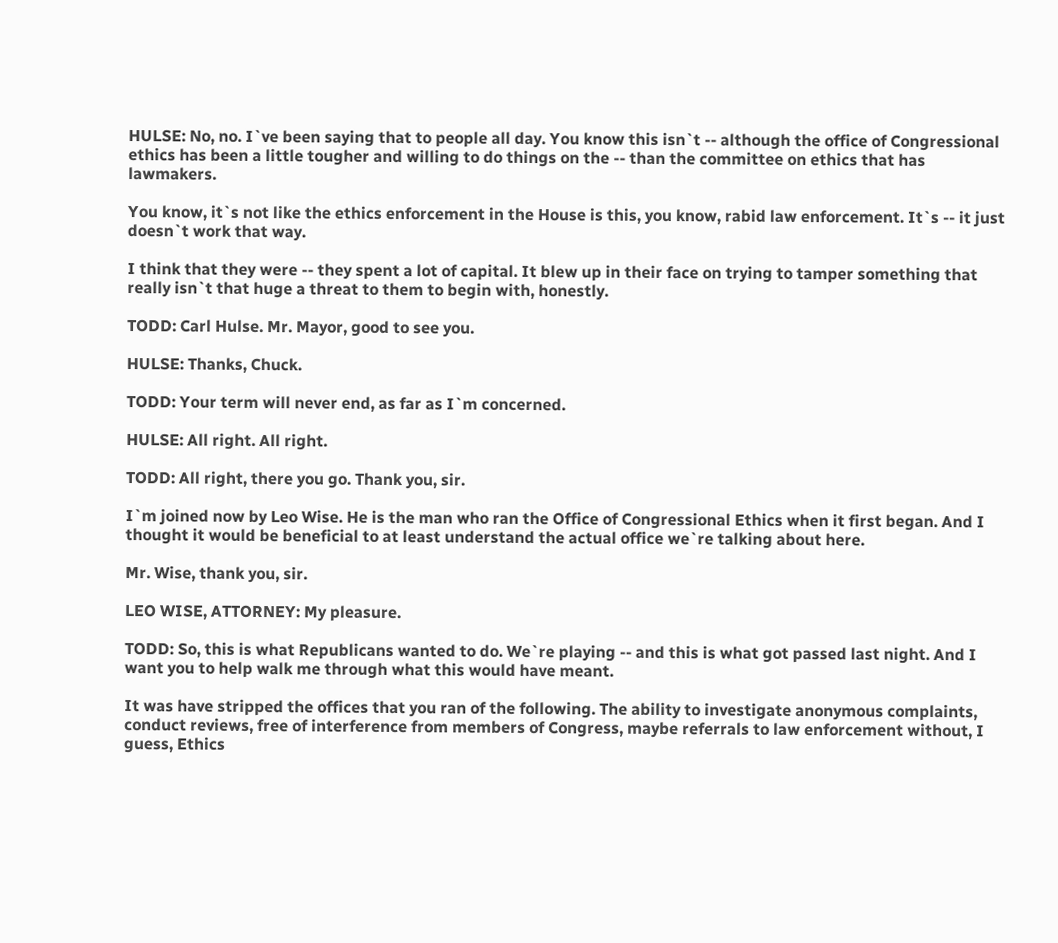HULSE: No, no. I`ve been saying that to people all day. You know this isn`t -- although the office of Congressional ethics has been a little tougher and willing to do things on the -- than the committee on ethics that has lawmakers.

You know, it`s not like the ethics enforcement in the House is this, you know, rabid law enforcement. It`s -- it just doesn`t work that way.

I think that they were -- they spent a lot of capital. It blew up in their face on trying to tamper something that really isn`t that huge a threat to them to begin with, honestly.

TODD: Carl Hulse. Mr. Mayor, good to see you.

HULSE: Thanks, Chuck.

TODD: Your term will never end, as far as I`m concerned.

HULSE: All right. All right.

TODD: All right, there you go. Thank you, sir.

I`m joined now by Leo Wise. He is the man who ran the Office of Congressional Ethics when it first began. And I thought it would be beneficial to at least understand the actual office we`re talking about here.

Mr. Wise, thank you, sir.

LEO WISE, ATTORNEY: My pleasure.

TODD: So, this is what Republicans wanted to do. We`re playing -- and this is what got passed last night. And I want you to help walk me through what this would have meant.

It was have stripped the offices that you ran of the following. The ability to investigate anonymous complaints, conduct reviews, free of interference from members of Congress, maybe referrals to law enforcement without, I guess, Ethics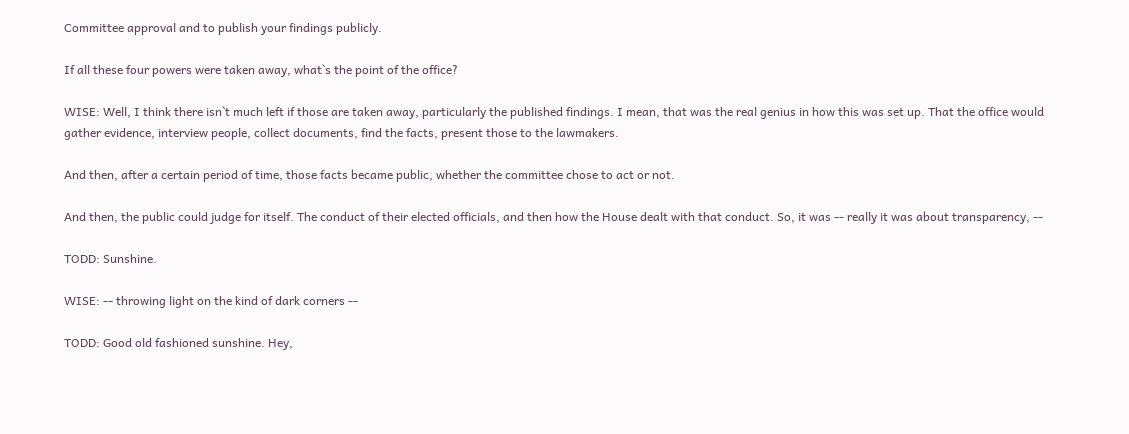Committee approval and to publish your findings publicly.

If all these four powers were taken away, what`s the point of the office?

WISE: Well, I think there isn`t much left if those are taken away, particularly the published findings. I mean, that was the real genius in how this was set up. That the office would gather evidence, interview people, collect documents, find the facts, present those to the lawmakers.

And then, after a certain period of time, those facts became public, whether the committee chose to act or not.

And then, the public could judge for itself. The conduct of their elected officials, and then how the House dealt with that conduct. So, it was -- really it was about transparency, --

TODD: Sunshine.

WISE: -- throwing light on the kind of dark corners --

TODD: Good old fashioned sunshine. Hey,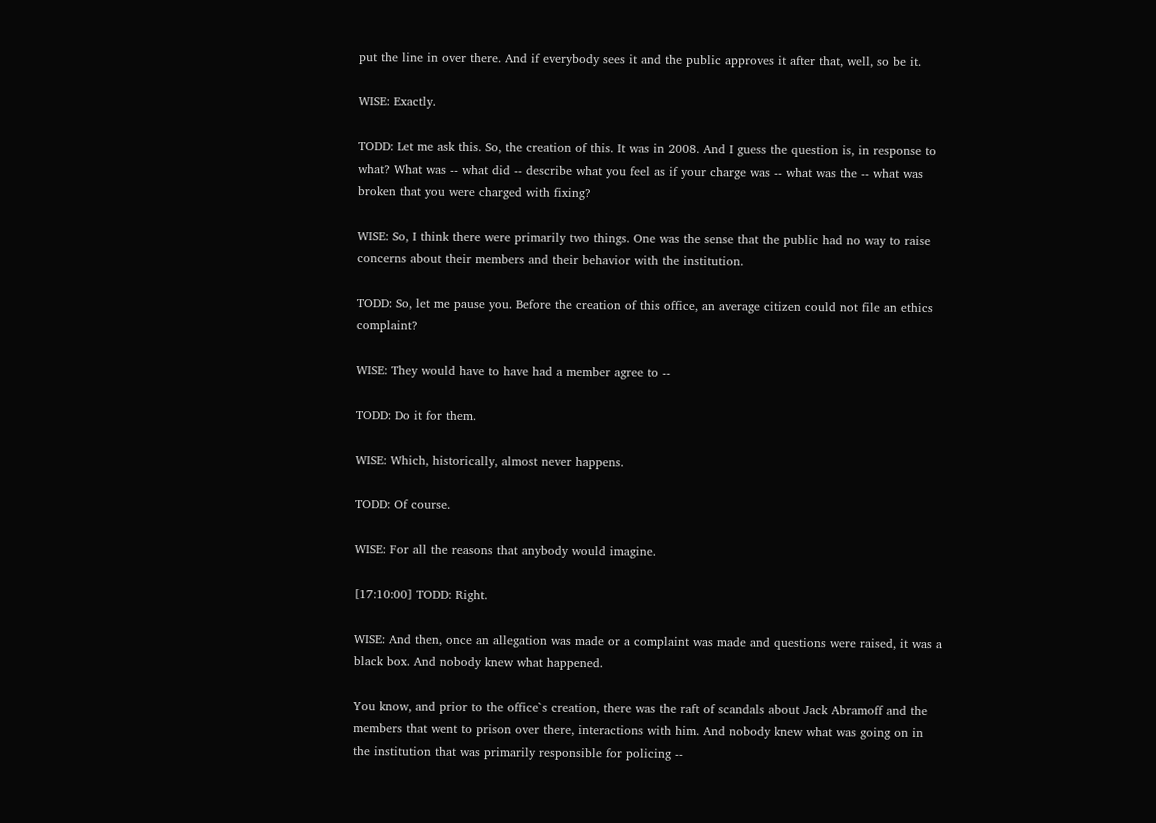put the line in over there. And if everybody sees it and the public approves it after that, well, so be it.

WISE: Exactly.

TODD: Let me ask this. So, the creation of this. It was in 2008. And I guess the question is, in response to what? What was -- what did -- describe what you feel as if your charge was -- what was the -- what was broken that you were charged with fixing?

WISE: So, I think there were primarily two things. One was the sense that the public had no way to raise concerns about their members and their behavior with the institution.

TODD: So, let me pause you. Before the creation of this office, an average citizen could not file an ethics complaint?

WISE: They would have to have had a member agree to --

TODD: Do it for them.

WISE: Which, historically, almost never happens.

TODD: Of course.

WISE: For all the reasons that anybody would imagine.

[17:10:00] TODD: Right.

WISE: And then, once an allegation was made or a complaint was made and questions were raised, it was a black box. And nobody knew what happened.

You know, and prior to the office`s creation, there was the raft of scandals about Jack Abramoff and the members that went to prison over there, interactions with him. And nobody knew what was going on in the institution that was primarily responsible for policing --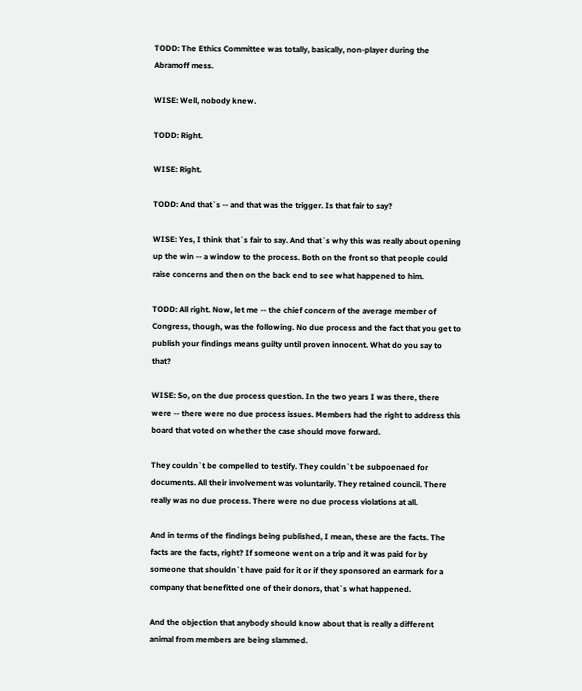TODD: The Ethics Committee was totally, basically, non-player during the Abramoff mess.

WISE: Well, nobody knew.

TODD: Right.

WISE: Right.

TODD: And that`s -- and that was the trigger. Is that fair to say?

WISE: Yes, I think that`s fair to say. And that`s why this was really about opening up the win -- a window to the process. Both on the front so that people could raise concerns and then on the back end to see what happened to him.

TODD: All right. Now, let me -- the chief concern of the average member of Congress, though, was the following. No due process and the fact that you get to publish your findings means guilty until proven innocent. What do you say to that?

WISE: So, on the due process question. In the two years I was there, there were -- there were no due process issues. Members had the right to address this board that voted on whether the case should move forward.

They couldn`t be compelled to testify. They couldn`t be subpoenaed for documents. All their involvement was voluntarily. They retained council. There really was no due process. There were no due process violations at all.

And in terms of the findings being published, I mean, these are the facts. The facts are the facts, right? If someone went on a trip and it was paid for by someone that shouldn`t have paid for it or if they sponsored an earmark for a company that benefitted one of their donors, that`s what happened.

And the objection that anybody should know about that is really a different animal from members are being slammed.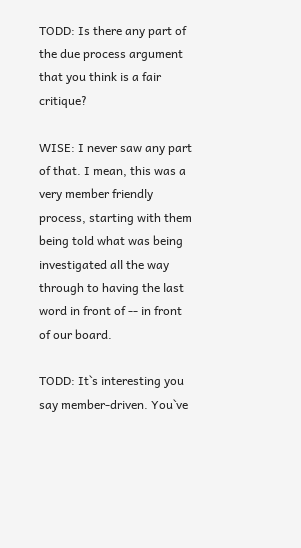TODD: Is there any part of the due process argument that you think is a fair critique?

WISE: I never saw any part of that. I mean, this was a very member friendly process, starting with them being told what was being investigated all the way through to having the last word in front of -- in front of our board.

TODD: It`s interesting you say member-driven. You`ve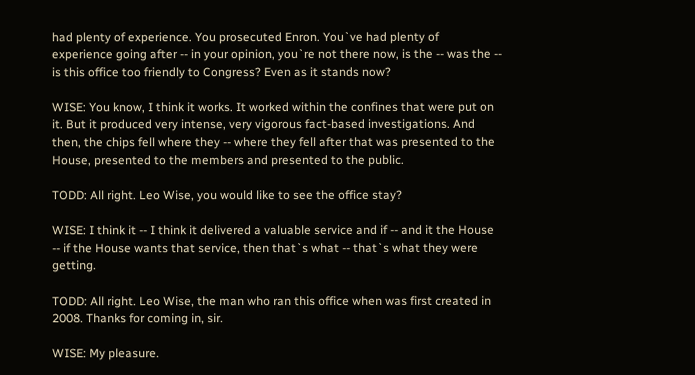had plenty of experience. You prosecuted Enron. You`ve had plenty of experience going after -- in your opinion, you`re not there now, is the -- was the -- is this office too friendly to Congress? Even as it stands now?

WISE: You know, I think it works. It worked within the confines that were put on it. But it produced very intense, very vigorous fact-based investigations. And then, the chips fell where they -- where they fell after that was presented to the House, presented to the members and presented to the public.

TODD: All right. Leo Wise, you would like to see the office stay?

WISE: I think it -- I think it delivered a valuable service and if -- and it the House -- if the House wants that service, then that`s what -- that`s what they were getting.

TODD: All right. Leo Wise, the man who ran this office when was first created in 2008. Thanks for coming in, sir.

WISE: My pleasure.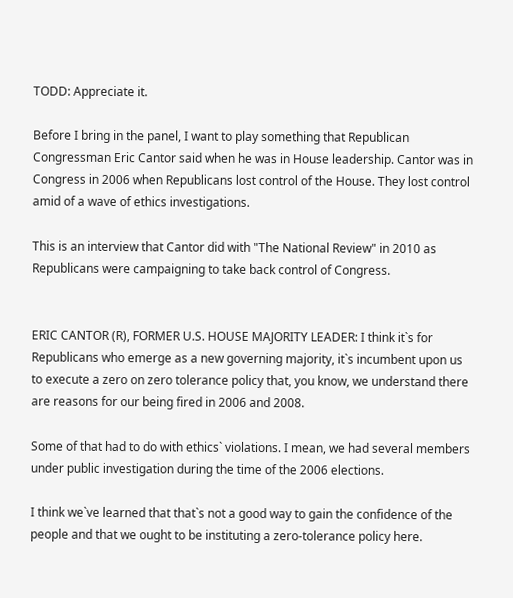TODD: Appreciate it.

Before I bring in the panel, I want to play something that Republican Congressman Eric Cantor said when he was in House leadership. Cantor was in Congress in 2006 when Republicans lost control of the House. They lost control amid of a wave of ethics investigations.

This is an interview that Cantor did with "The National Review" in 2010 as Republicans were campaigning to take back control of Congress.


ERIC CANTOR (R), FORMER U.S. HOUSE MAJORITY LEADER: I think it`s for Republicans who emerge as a new governing majority, it`s incumbent upon us to execute a zero on zero tolerance policy that, you know, we understand there are reasons for our being fired in 2006 and 2008.

Some of that had to do with ethics` violations. I mean, we had several members under public investigation during the time of the 2006 elections.

I think we`ve learned that that`s not a good way to gain the confidence of the people and that we ought to be instituting a zero-tolerance policy here.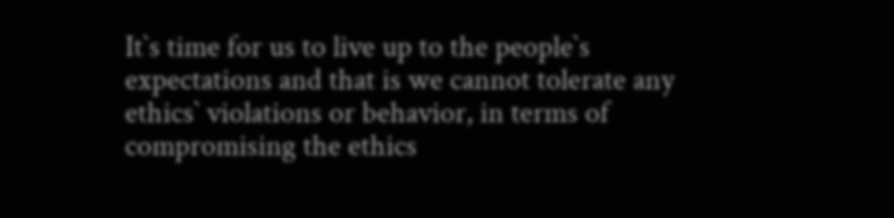It`s time for us to live up to the people`s expectations and that is we cannot tolerate any ethics` violations or behavior, in terms of compromising the ethics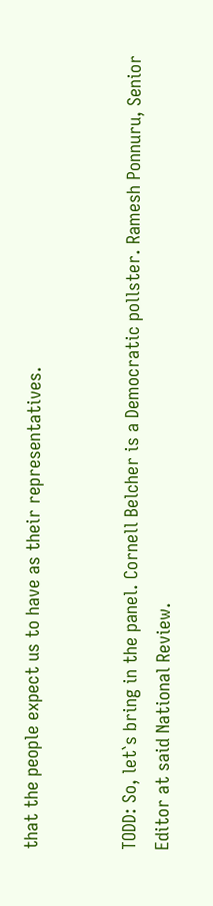that the people expect us to have as their representatives.


TODD: So, let`s bring in the panel. Cornell Belcher is a Democratic pollster. Ramesh Ponnuru, Senior Editor at said National Review.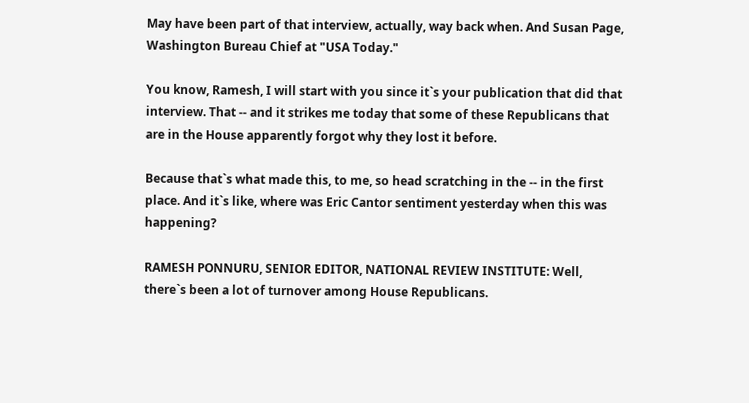May have been part of that interview, actually, way back when. And Susan Page, Washington Bureau Chief at "USA Today."

You know, Ramesh, I will start with you since it`s your publication that did that interview. That -- and it strikes me today that some of these Republicans that are in the House apparently forgot why they lost it before.

Because that`s what made this, to me, so head scratching in the -- in the first place. And it`s like, where was Eric Cantor sentiment yesterday when this was happening?

RAMESH PONNURU, SENIOR EDITOR, NATIONAL REVIEW INSTITUTE: Well, there`s been a lot of turnover among House Republicans.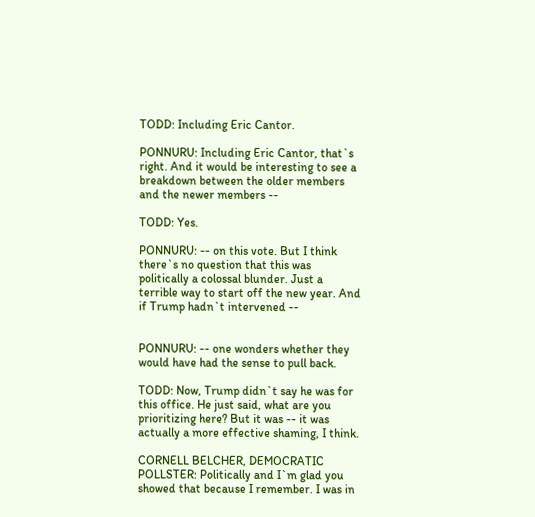TODD: Including Eric Cantor.

PONNURU: Including Eric Cantor, that`s right. And it would be interesting to see a breakdown between the older members and the newer members --

TODD: Yes.

PONNURU: -- on this vote. But I think there`s no question that this was politically a colossal blunder. Just a terrible way to start off the new year. And if Trump hadn`t intervened --


PONNURU: -- one wonders whether they would have had the sense to pull back.

TODD: Now, Trump didn`t say he was for this office. He just said, what are you prioritizing here? But it was -- it was actually a more effective shaming, I think.

CORNELL BELCHER, DEMOCRATIC POLLSTER: Politically and I`m glad you showed that because I remember. I was in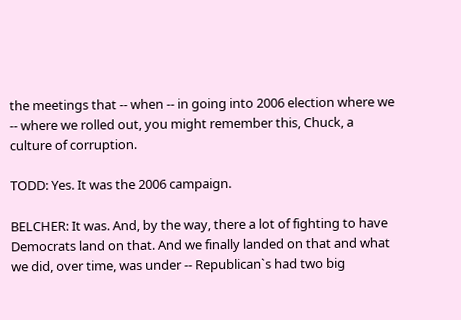the meetings that -- when -- in going into 2006 election where we -- where we rolled out, you might remember this, Chuck, a culture of corruption.

TODD: Yes. It was the 2006 campaign.

BELCHER: It was. And, by the way, there a lot of fighting to have Democrats land on that. And we finally landed on that and what we did, over time, was under -- Republican`s had two big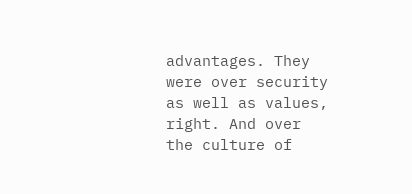advantages. They were over security as well as values, right. And over the culture of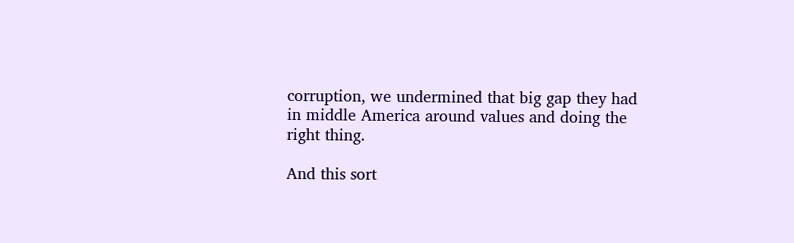corruption, we undermined that big gap they had in middle America around values and doing the right thing.

And this sort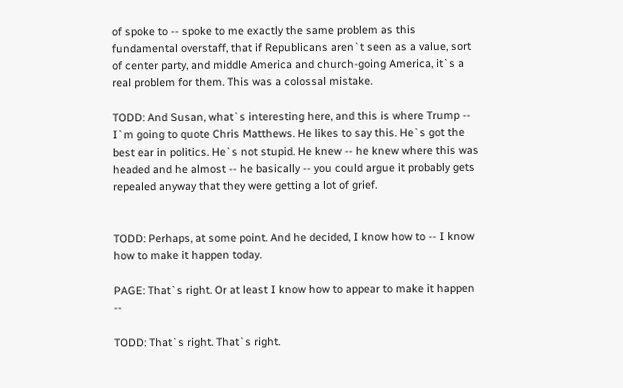of spoke to -- spoke to me exactly the same problem as this fundamental overstaff, that if Republicans aren`t seen as a value, sort of center party, and middle America and church-going America, it`s a real problem for them. This was a colossal mistake.

TODD: And Susan, what`s interesting here, and this is where Trump -- I`m going to quote Chris Matthews. He likes to say this. He`s got the best ear in politics. He`s not stupid. He knew -- he knew where this was headed and he almost -- he basically -- you could argue it probably gets repealed anyway that they were getting a lot of grief.


TODD: Perhaps, at some point. And he decided, I know how to -- I know how to make it happen today.

PAGE: That`s right. Or at least I know how to appear to make it happen --

TODD: That`s right. That`s right.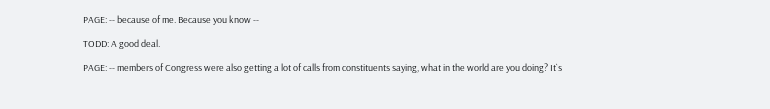PAGE: -- because of me. Because you know --

TODD: A good deal.

PAGE: -- members of Congress were also getting a lot of calls from constituents saying, what in the world are you doing? It`s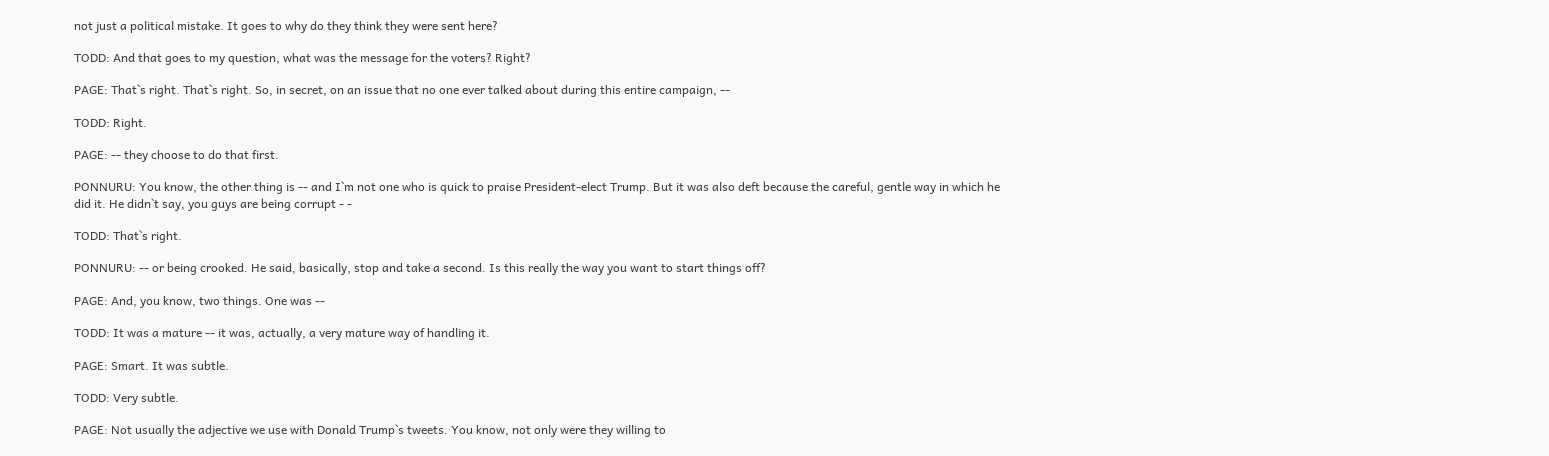not just a political mistake. It goes to why do they think they were sent here?

TODD: And that goes to my question, what was the message for the voters? Right?

PAGE: That`s right. That`s right. So, in secret, on an issue that no one ever talked about during this entire campaign, --

TODD: Right.

PAGE: -- they choose to do that first.

PONNURU: You know, the other thing is -- and I`m not one who is quick to praise President-elect Trump. But it was also deft because the careful, gentle way in which he did it. He didn`t say, you guys are being corrupt - -

TODD: That`s right.

PONNURU: -- or being crooked. He said, basically, stop and take a second. Is this really the way you want to start things off?

PAGE: And, you know, two things. One was --

TODD: It was a mature -- it was, actually, a very mature way of handling it.

PAGE: Smart. It was subtle.

TODD: Very subtle.

PAGE: Not usually the adjective we use with Donald Trump`s tweets. You know, not only were they willing to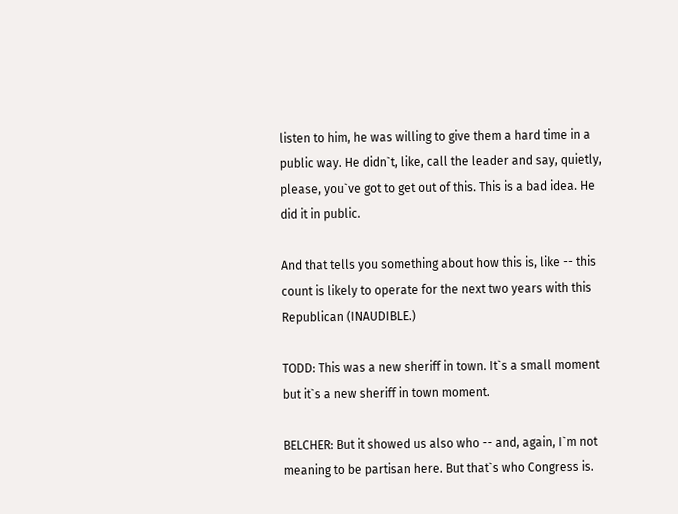listen to him, he was willing to give them a hard time in a public way. He didn`t, like, call the leader and say, quietly, please, you`ve got to get out of this. This is a bad idea. He did it in public.

And that tells you something about how this is, like -- this count is likely to operate for the next two years with this Republican (INAUDIBLE.)

TODD: This was a new sheriff in town. It`s a small moment but it`s a new sheriff in town moment.

BELCHER: But it showed us also who -- and, again, I`m not meaning to be partisan here. But that`s who Congress is.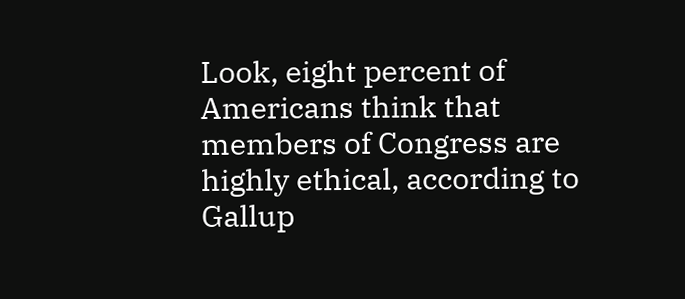Look, eight percent of Americans think that members of Congress are highly ethical, according to Gallup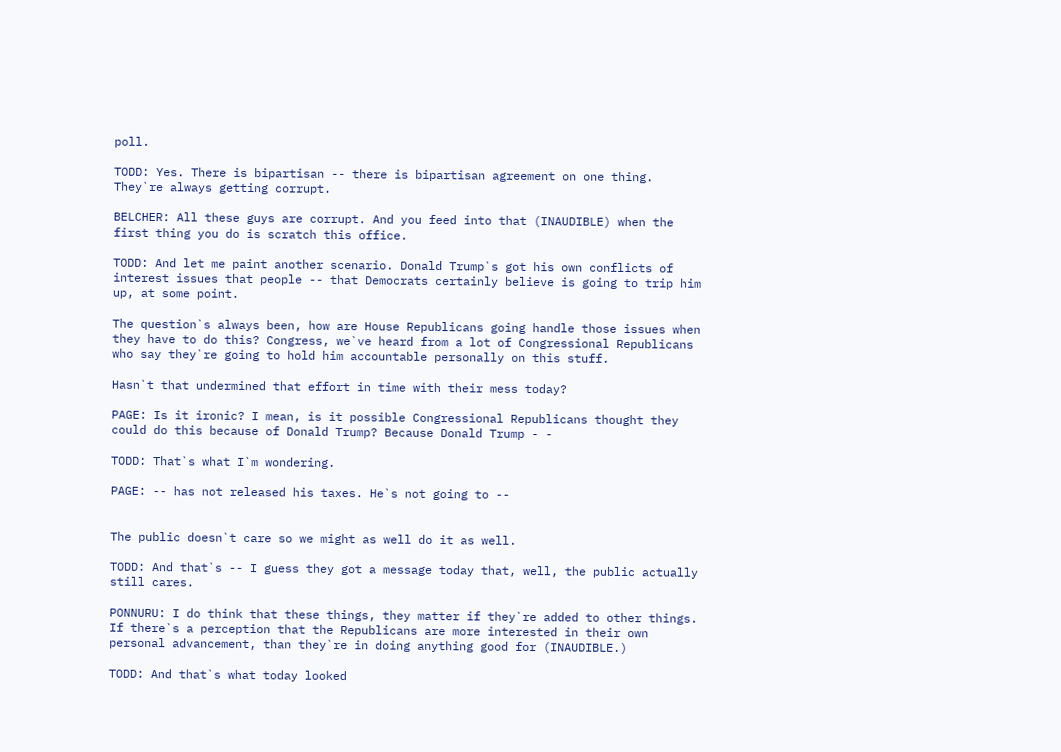poll.

TODD: Yes. There is bipartisan -- there is bipartisan agreement on one thing. They`re always getting corrupt.

BELCHER: All these guys are corrupt. And you feed into that (INAUDIBLE) when the first thing you do is scratch this office.

TODD: And let me paint another scenario. Donald Trump`s got his own conflicts of interest issues that people -- that Democrats certainly believe is going to trip him up, at some point.

The question`s always been, how are House Republicans going handle those issues when they have to do this? Congress, we`ve heard from a lot of Congressional Republicans who say they`re going to hold him accountable personally on this stuff.

Hasn`t that undermined that effort in time with their mess today?

PAGE: Is it ironic? I mean, is it possible Congressional Republicans thought they could do this because of Donald Trump? Because Donald Trump - -

TODD: That`s what I`m wondering.

PAGE: -- has not released his taxes. He`s not going to --


The public doesn`t care so we might as well do it as well.

TODD: And that`s -- I guess they got a message today that, well, the public actually still cares.

PONNURU: I do think that these things, they matter if they`re added to other things. If there`s a perception that the Republicans are more interested in their own personal advancement, than they`re in doing anything good for (INAUDIBLE.)

TODD: And that`s what today looked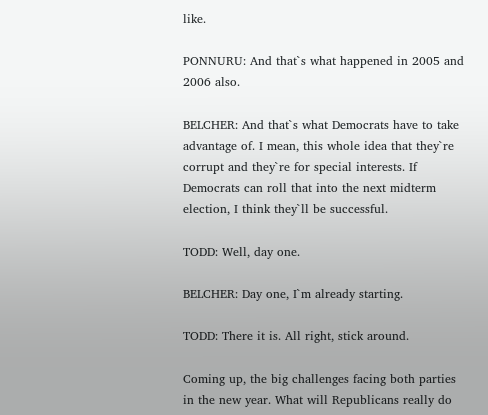like.

PONNURU: And that`s what happened in 2005 and 2006 also.

BELCHER: And that`s what Democrats have to take advantage of. I mean, this whole idea that they`re corrupt and they`re for special interests. If Democrats can roll that into the next midterm election, I think they`ll be successful.

TODD: Well, day one.

BELCHER: Day one, I`m already starting.

TODD: There it is. All right, stick around.

Coming up, the big challenges facing both parties in the new year. What will Republicans really do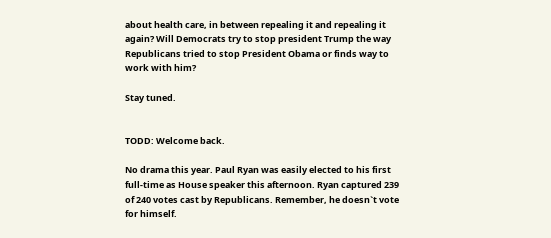about health care, in between repealing it and repealing it again? Will Democrats try to stop president Trump the way Republicans tried to stop President Obama or finds way to work with him?

Stay tuned.


TODD: Welcome back.

No drama this year. Paul Ryan was easily elected to his first full-time as House speaker this afternoon. Ryan captured 239 of 240 votes cast by Republicans. Remember, he doesn`t vote for himself.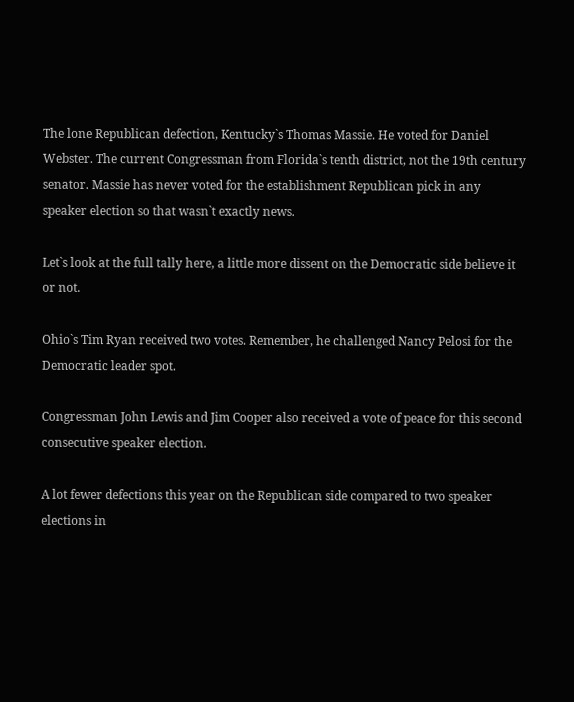The lone Republican defection, Kentucky`s Thomas Massie. He voted for Daniel Webster. The current Congressman from Florida`s tenth district, not the 19th century senator. Massie has never voted for the establishment Republican pick in any speaker election so that wasn`t exactly news.

Let`s look at the full tally here, a little more dissent on the Democratic side believe it or not.

Ohio`s Tim Ryan received two votes. Remember, he challenged Nancy Pelosi for the Democratic leader spot.

Congressman John Lewis and Jim Cooper also received a vote of peace for this second consecutive speaker election.

A lot fewer defections this year on the Republican side compared to two speaker elections in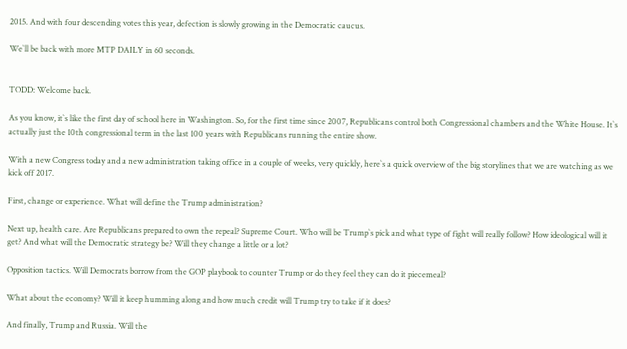2015. And with four descending votes this year, defection is slowly growing in the Democratic caucus.

We`ll be back with more MTP DAILY in 60 seconds.


TODD: Welcome back.

As you know, it`s like the first day of school here in Washington. So, for the first time since 2007, Republicans control both Congressional chambers and the White House. It`s actually just the 10th congressional term in the last 100 years with Republicans running the entire show.

With a new Congress today and a new administration taking office in a couple of weeks, very quickly, here`s a quick overview of the big storylines that we are watching as we kick off 2017.

First, change or experience. What will define the Trump administration?

Next up, health care. Are Republicans prepared to own the repeal? Supreme Court. Who will be Trump`s pick and what type of fight will really follow? How ideological will it get? And what will the Democratic strategy be? Will they change a little or a lot?

Opposition tactics. Will Democrats borrow from the GOP playbook to counter Trump or do they feel they can do it piecemeal?

What about the economy? Will it keep humming along and how much credit will Trump try to take if it does?

And finally, Trump and Russia. Will the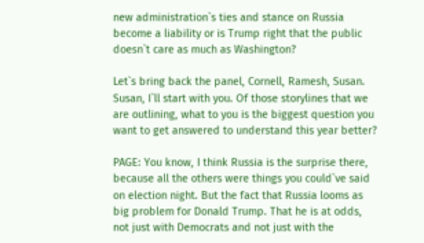new administration`s ties and stance on Russia become a liability or is Trump right that the public doesn`t care as much as Washington?

Let`s bring back the panel, Cornell, Ramesh, Susan. Susan, I`ll start with you. Of those storylines that we are outlining, what to you is the biggest question you want to get answered to understand this year better?

PAGE: You know, I think Russia is the surprise there, because all the others were things you could`ve said on election night. But the fact that Russia looms as big problem for Donald Trump. That he is at odds, not just with Democrats and not just with the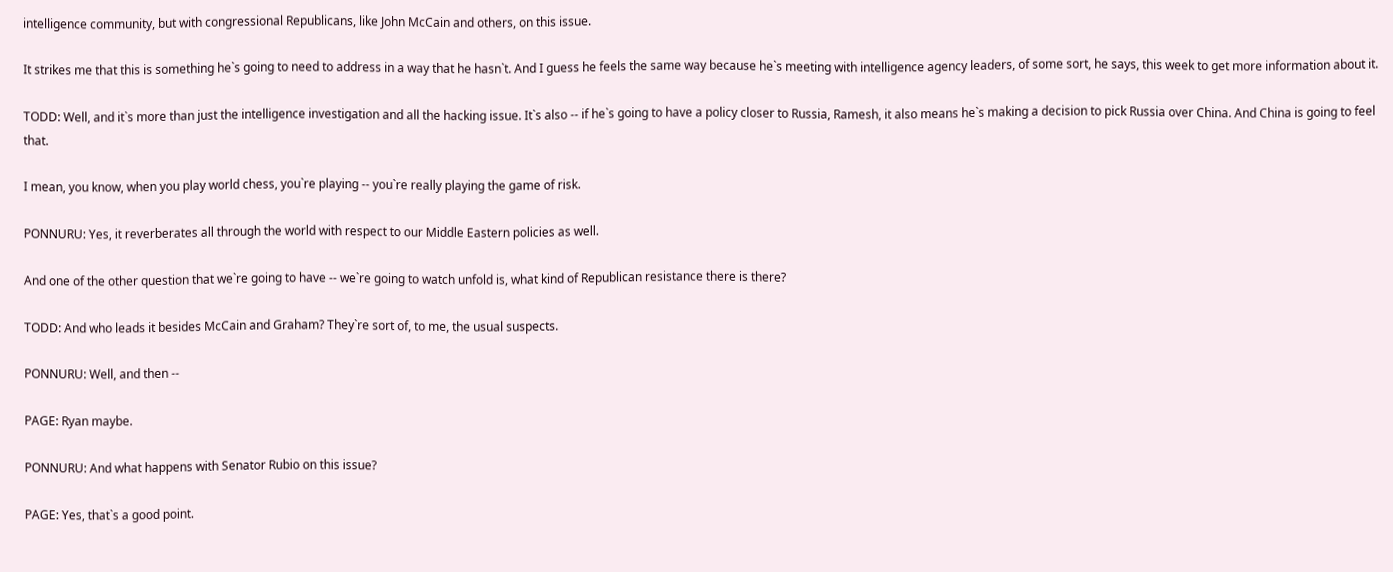intelligence community, but with congressional Republicans, like John McCain and others, on this issue.

It strikes me that this is something he`s going to need to address in a way that he hasn`t. And I guess he feels the same way because he`s meeting with intelligence agency leaders, of some sort, he says, this week to get more information about it.

TODD: Well, and it`s more than just the intelligence investigation and all the hacking issue. It`s also -- if he`s going to have a policy closer to Russia, Ramesh, it also means he`s making a decision to pick Russia over China. And China is going to feel that.

I mean, you know, when you play world chess, you`re playing -- you`re really playing the game of risk.

PONNURU: Yes, it reverberates all through the world with respect to our Middle Eastern policies as well.

And one of the other question that we`re going to have -- we`re going to watch unfold is, what kind of Republican resistance there is there?

TODD: And who leads it besides McCain and Graham? They`re sort of, to me, the usual suspects.

PONNURU: Well, and then --

PAGE: Ryan maybe.

PONNURU: And what happens with Senator Rubio on this issue?

PAGE: Yes, that`s a good point.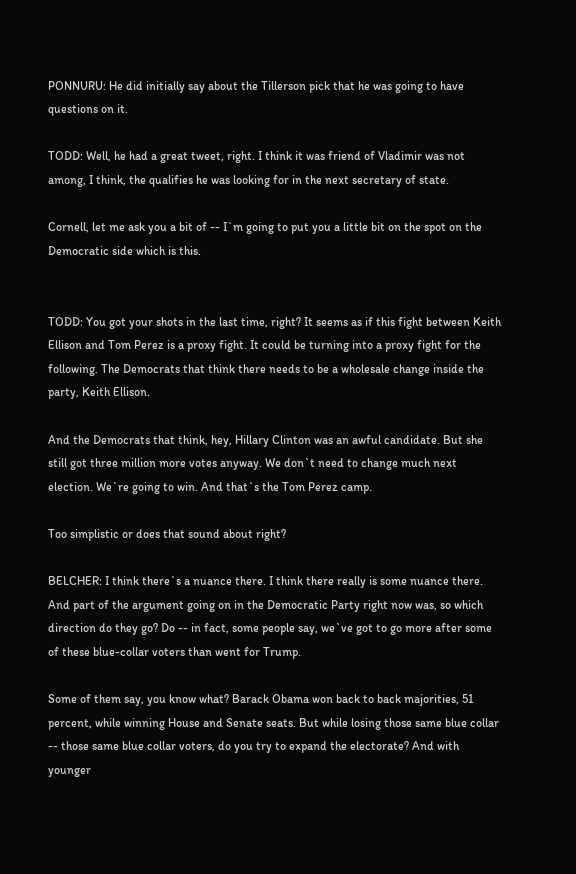PONNURU: He did initially say about the Tillerson pick that he was going to have questions on it.

TODD: Well, he had a great tweet, right. I think it was friend of Vladimir was not among, I think, the qualifies he was looking for in the next secretary of state.

Cornell, let me ask you a bit of -- I`m going to put you a little bit on the spot on the Democratic side which is this.


TODD: You got your shots in the last time, right? It seems as if this fight between Keith Ellison and Tom Perez is a proxy fight. It could be turning into a proxy fight for the following. The Democrats that think there needs to be a wholesale change inside the party, Keith Ellison.

And the Democrats that think, hey, Hillary Clinton was an awful candidate. But she still got three million more votes anyway. We don`t need to change much next election. We`re going to win. And that`s the Tom Perez camp.

Too simplistic or does that sound about right?

BELCHER: I think there`s a nuance there. I think there really is some nuance there. And part of the argument going on in the Democratic Party right now was, so which direction do they go? Do -- in fact, some people say, we`ve got to go more after some of these blue-collar voters than went for Trump.

Some of them say, you know what? Barack Obama won back to back majorities, 51 percent, while winning House and Senate seats. But while losing those same blue collar -- those same blue collar voters, do you try to expand the electorate? And with younger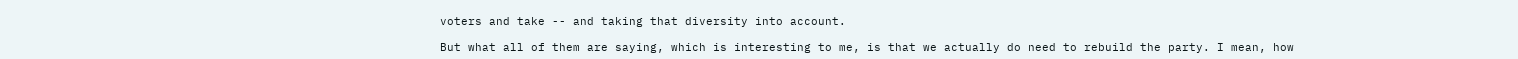voters and take -- and taking that diversity into account.

But what all of them are saying, which is interesting to me, is that we actually do need to rebuild the party. I mean, how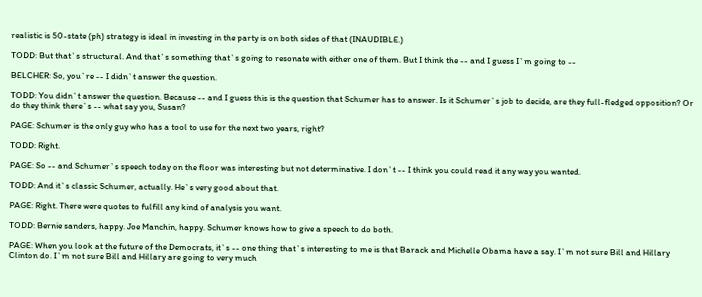realistic is 50-state (ph) strategy is ideal in investing in the party is on both sides of that (INAUDIBLE.)

TODD: But that`s structural. And that`s something that`s going to resonate with either one of them. But I think the -- and I guess I`m going to --

BELCHER: So, you`re -- I didn`t answer the question.

TODD: You didn`t answer the question. Because -- and I guess this is the question that Schumer has to answer. Is it Schumer`s job to decide, are they full-fledged opposition? Or do they think there`s -- what say you, Susan?

PAGE: Schumer is the only guy who has a tool to use for the next two years, right?

TODD: Right.

PAGE: So -- and Schumer`s speech today on the floor was interesting but not determinative. I don`t -- I think you could read it any way you wanted.

TODD: And it`s classic Schumer, actually. He`s very good about that.

PAGE: Right. There were quotes to fulfill any kind of analysis you want.

TODD: Bernie sanders, happy. Joe Manchin, happy. Schumer knows how to give a speech to do both.

PAGE: When you look at the future of the Democrats, it`s -- one thing that`s interesting to me is that Barack and Michelle Obama have a say. I`m not sure Bill and Hillary Clinton do. I`m not sure Bill and Hillary are going to very much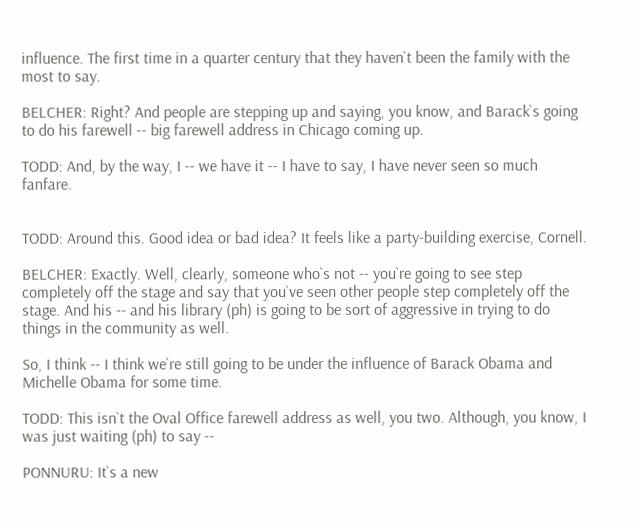influence. The first time in a quarter century that they haven`t been the family with the most to say.

BELCHER: Right? And people are stepping up and saying, you know, and Barack`s going to do his farewell -- big farewell address in Chicago coming up.

TODD: And, by the way, I -- we have it -- I have to say, I have never seen so much fanfare.


TODD: Around this. Good idea or bad idea? It feels like a party-building exercise, Cornell.

BELCHER: Exactly. Well, clearly, someone who`s not -- you`re going to see step completely off the stage and say that you`ve seen other people step completely off the stage. And his -- and his library (ph) is going to be sort of aggressive in trying to do things in the community as well.

So, I think -- I think we`re still going to be under the influence of Barack Obama and Michelle Obama for some time.

TODD: This isn`t the Oval Office farewell address as well, you two. Although, you know, I was just waiting (ph) to say --

PONNURU: It`s a new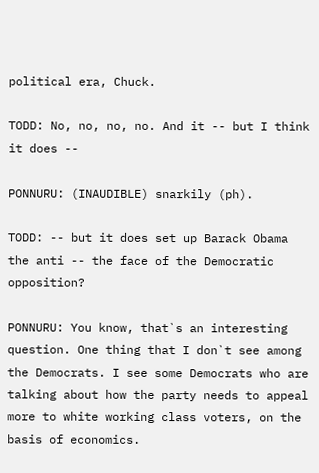political era, Chuck.

TODD: No, no, no, no. And it -- but I think it does --

PONNURU: (INAUDIBLE) snarkily (ph).

TODD: -- but it does set up Barack Obama the anti -- the face of the Democratic opposition?

PONNURU: You know, that`s an interesting question. One thing that I don`t see among the Democrats. I see some Democrats who are talking about how the party needs to appeal more to white working class voters, on the basis of economics.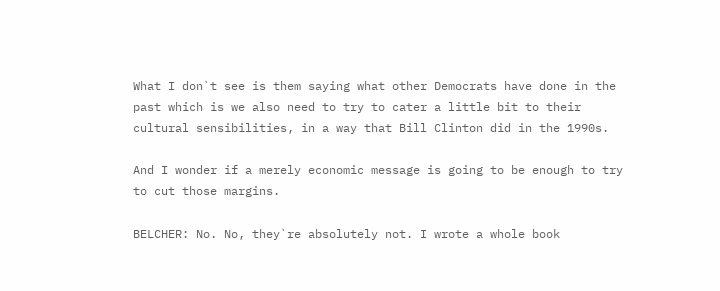What I don`t see is them saying what other Democrats have done in the past which is we also need to try to cater a little bit to their cultural sensibilities, in a way that Bill Clinton did in the 1990s.

And I wonder if a merely economic message is going to be enough to try to cut those margins.

BELCHER: No. No, they`re absolutely not. I wrote a whole book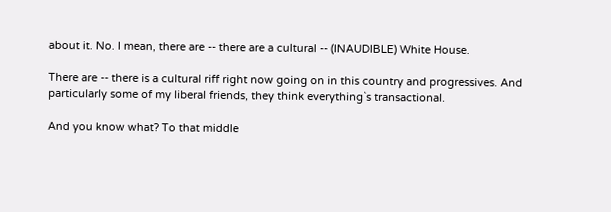about it. No. I mean, there are -- there are a cultural -- (INAUDIBLE) White House.

There are -- there is a cultural riff right now going on in this country and progressives. And particularly some of my liberal friends, they think everything`s transactional.

And you know what? To that middle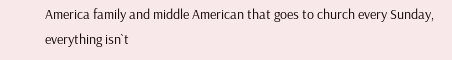America family and middle American that goes to church every Sunday, everything isn`t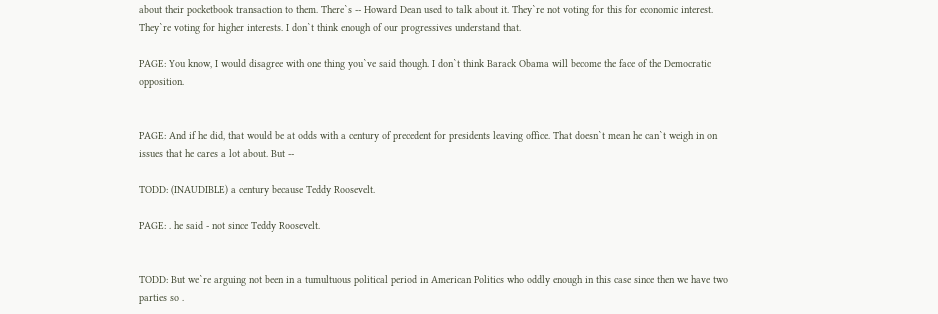about their pocketbook transaction to them. There`s -- Howard Dean used to talk about it. They`re not voting for this for economic interest. They`re voting for higher interests. I don`t think enough of our progressives understand that.

PAGE: You know, I would disagree with one thing you`ve said though. I don`t think Barack Obama will become the face of the Democratic opposition.


PAGE: And if he did, that would be at odds with a century of precedent for presidents leaving office. That doesn`t mean he can`t weigh in on issues that he cares a lot about. But --

TODD: (INAUDIBLE) a century because Teddy Roosevelt.

PAGE: . he said - not since Teddy Roosevelt.


TODD: But we`re arguing not been in a tumultuous political period in American Politics who oddly enough in this case since then we have two parties so .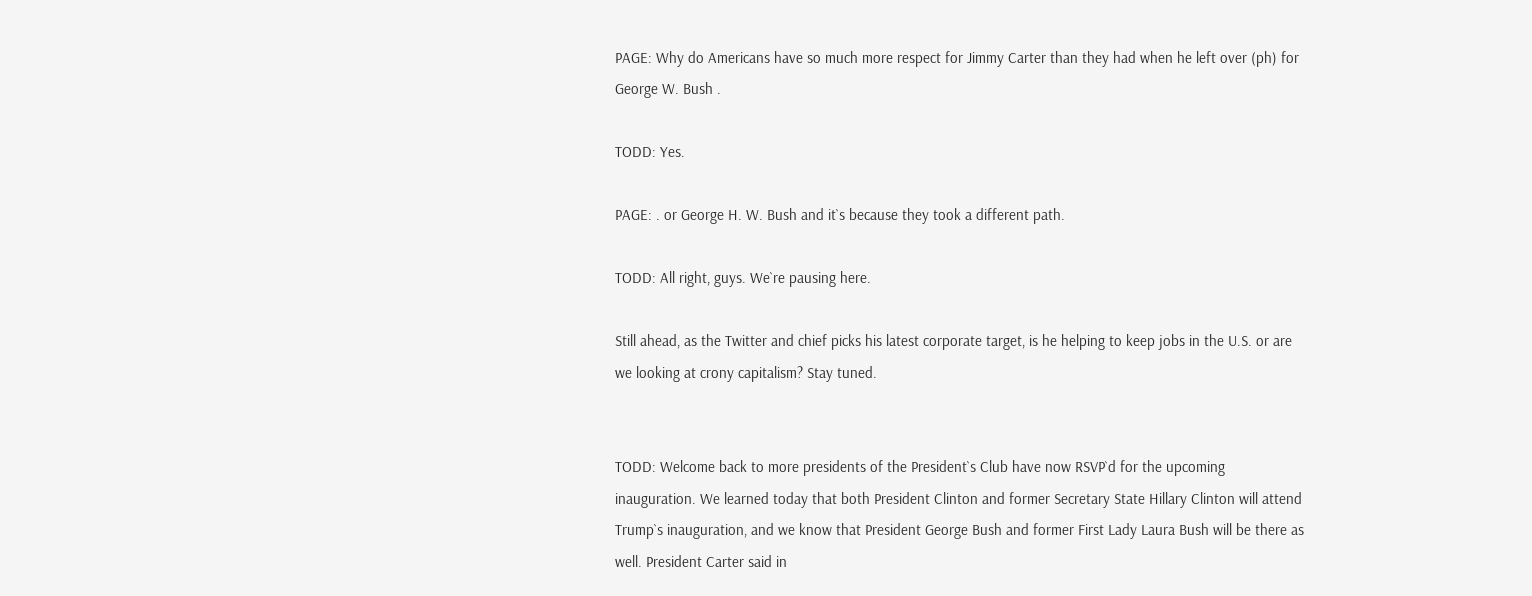PAGE: Why do Americans have so much more respect for Jimmy Carter than they had when he left over (ph) for George W. Bush .

TODD: Yes.

PAGE: . or George H. W. Bush and it`s because they took a different path.

TODD: All right, guys. We`re pausing here.

Still ahead, as the Twitter and chief picks his latest corporate target, is he helping to keep jobs in the U.S. or are we looking at crony capitalism? Stay tuned.


TODD: Welcome back to more presidents of the President`s Club have now RSVP`d for the upcoming inauguration. We learned today that both President Clinton and former Secretary State Hillary Clinton will attend Trump`s inauguration, and we know that President George Bush and former First Lady Laura Bush will be there as well. President Carter said in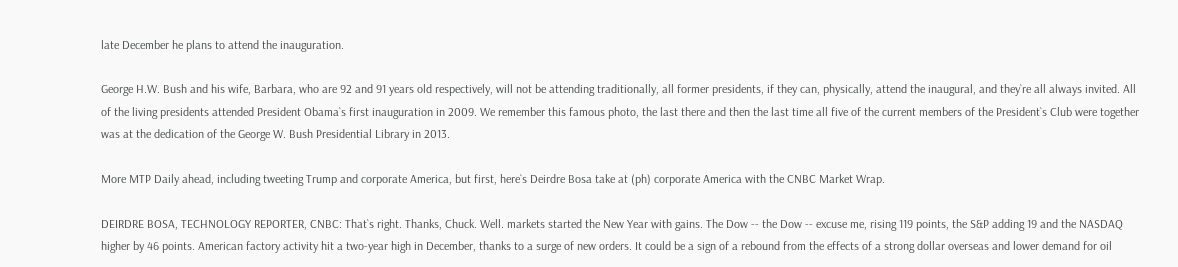late December he plans to attend the inauguration.

George H.W. Bush and his wife, Barbara, who are 92 and 91 years old respectively, will not be attending traditionally, all former presidents, if they can, physically, attend the inaugural, and they`re all always invited. All of the living presidents attended President Obama`s first inauguration in 2009. We remember this famous photo, the last there and then the last time all five of the current members of the President`s Club were together was at the dedication of the George W. Bush Presidential Library in 2013.

More MTP Daily ahead, including tweeting Trump and corporate America, but first, here`s Deirdre Bosa take at (ph) corporate America with the CNBC Market Wrap.

DEIRDRE BOSA, TECHNOLOGY REPORTER, CNBC: That`s right. Thanks, Chuck. Well. markets started the New Year with gains. The Dow -- the Dow -- excuse me, rising 119 points, the S&P adding 19 and the NASDAQ higher by 46 points. American factory activity hit a two-year high in December, thanks to a surge of new orders. It could be a sign of a rebound from the effects of a strong dollar overseas and lower demand for oil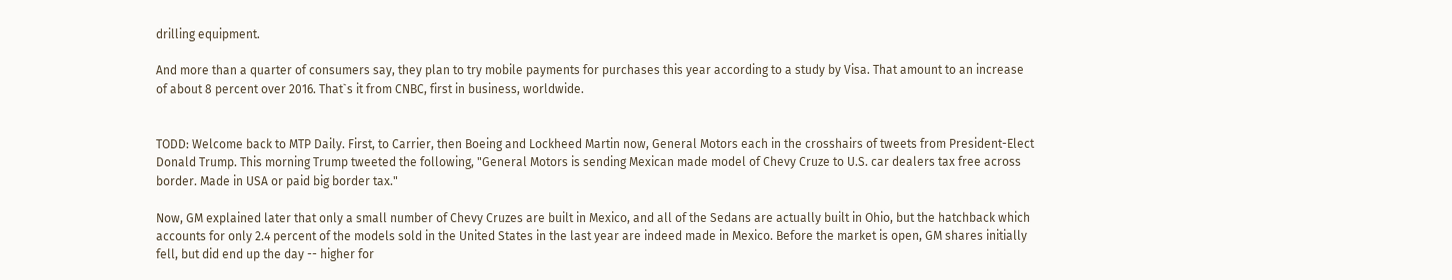drilling equipment.

And more than a quarter of consumers say, they plan to try mobile payments for purchases this year according to a study by Visa. That amount to an increase of about 8 percent over 2016. That`s it from CNBC, first in business, worldwide.


TODD: Welcome back to MTP Daily. First, to Carrier, then Boeing and Lockheed Martin now, General Motors each in the crosshairs of tweets from President-Elect Donald Trump. This morning Trump tweeted the following, "General Motors is sending Mexican made model of Chevy Cruze to U.S. car dealers tax free across border. Made in USA or paid big border tax."

Now, GM explained later that only a small number of Chevy Cruzes are built in Mexico, and all of the Sedans are actually built in Ohio, but the hatchback which accounts for only 2.4 percent of the models sold in the United States in the last year are indeed made in Mexico. Before the market is open, GM shares initially fell, but did end up the day -- higher for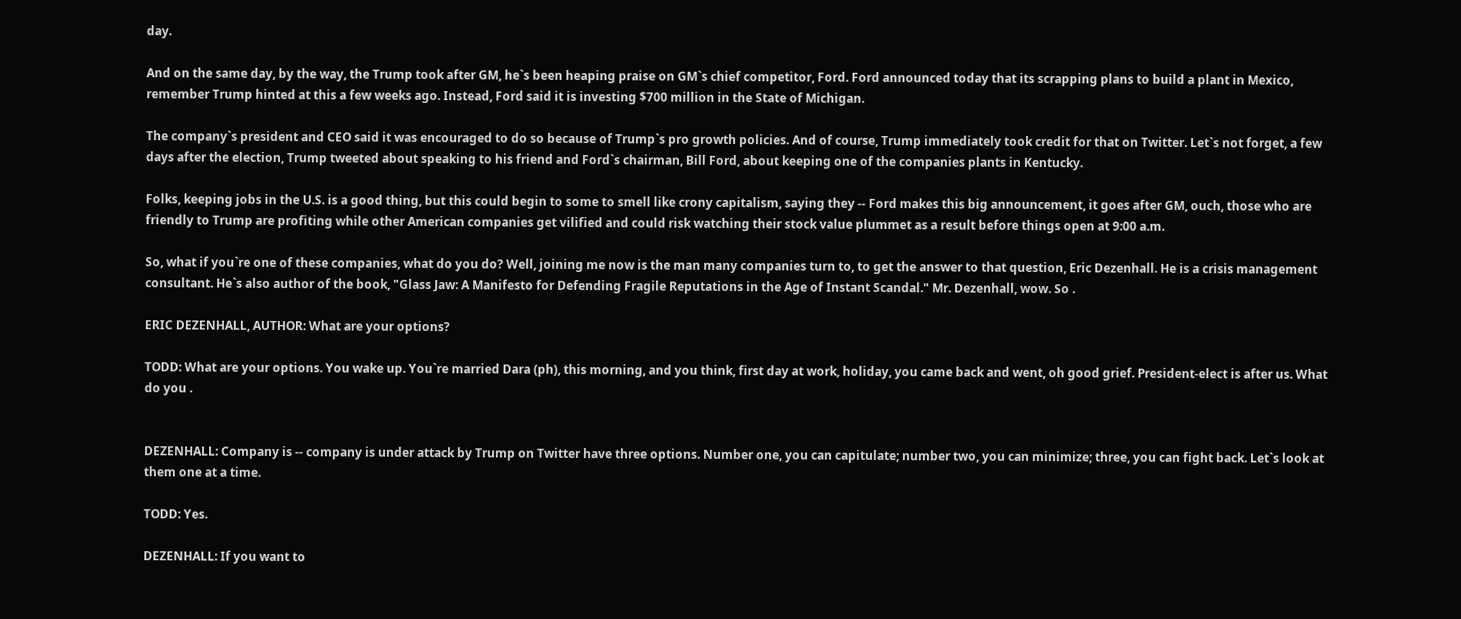day.

And on the same day, by the way, the Trump took after GM, he`s been heaping praise on GM`s chief competitor, Ford. Ford announced today that its scrapping plans to build a plant in Mexico, remember Trump hinted at this a few weeks ago. Instead, Ford said it is investing $700 million in the State of Michigan.

The company`s president and CEO said it was encouraged to do so because of Trump`s pro growth policies. And of course, Trump immediately took credit for that on Twitter. Let`s not forget, a few days after the election, Trump tweeted about speaking to his friend and Ford`s chairman, Bill Ford, about keeping one of the companies plants in Kentucky.

Folks, keeping jobs in the U.S. is a good thing, but this could begin to some to smell like crony capitalism, saying they -- Ford makes this big announcement, it goes after GM, ouch, those who are friendly to Trump are profiting while other American companies get vilified and could risk watching their stock value plummet as a result before things open at 9:00 a.m.

So, what if you`re one of these companies, what do you do? Well, joining me now is the man many companies turn to, to get the answer to that question, Eric Dezenhall. He is a crisis management consultant. He`s also author of the book, "Glass Jaw: A Manifesto for Defending Fragile Reputations in the Age of Instant Scandal." Mr. Dezenhall, wow. So .

ERIC DEZENHALL, AUTHOR: What are your options?

TODD: What are your options. You wake up. You`re married Dara (ph), this morning, and you think, first day at work, holiday, you came back and went, oh good grief. President-elect is after us. What do you .


DEZENHALL: Company is -- company is under attack by Trump on Twitter have three options. Number one, you can capitulate; number two, you can minimize; three, you can fight back. Let`s look at them one at a time.

TODD: Yes.

DEZENHALL: If you want to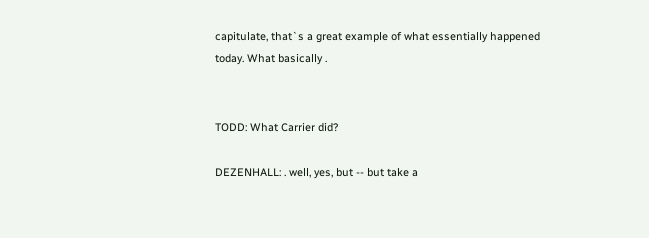capitulate, that`s a great example of what essentially happened today. What basically .


TODD: What Carrier did?

DEZENHALL: . well, yes, but -- but take a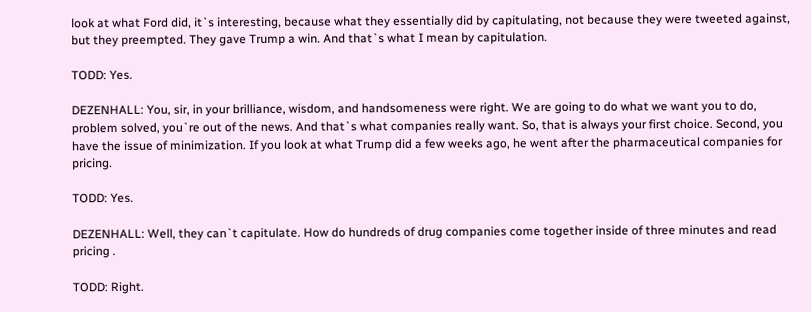look at what Ford did, it`s interesting, because what they essentially did by capitulating, not because they were tweeted against, but they preempted. They gave Trump a win. And that`s what I mean by capitulation.

TODD: Yes.

DEZENHALL: You, sir, in your brilliance, wisdom, and handsomeness were right. We are going to do what we want you to do, problem solved, you`re out of the news. And that`s what companies really want. So, that is always your first choice. Second, you have the issue of minimization. If you look at what Trump did a few weeks ago, he went after the pharmaceutical companies for pricing.

TODD: Yes.

DEZENHALL: Well, they can`t capitulate. How do hundreds of drug companies come together inside of three minutes and read pricing .

TODD: Right.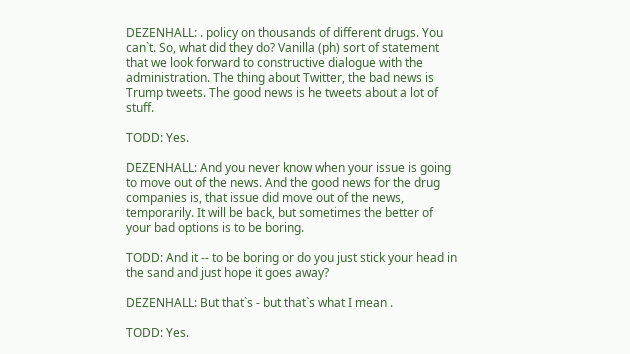DEZENHALL: . policy on thousands of different drugs. You can`t. So, what did they do? Vanilla (ph) sort of statement that we look forward to constructive dialogue with the administration. The thing about Twitter, the bad news is Trump tweets. The good news is he tweets about a lot of stuff.

TODD: Yes.

DEZENHALL: And you never know when your issue is going to move out of the news. And the good news for the drug companies is, that issue did move out of the news, temporarily. It will be back, but sometimes the better of your bad options is to be boring.

TODD: And it -- to be boring or do you just stick your head in the sand and just hope it goes away?

DEZENHALL: But that`s - but that`s what I mean .

TODD: Yes.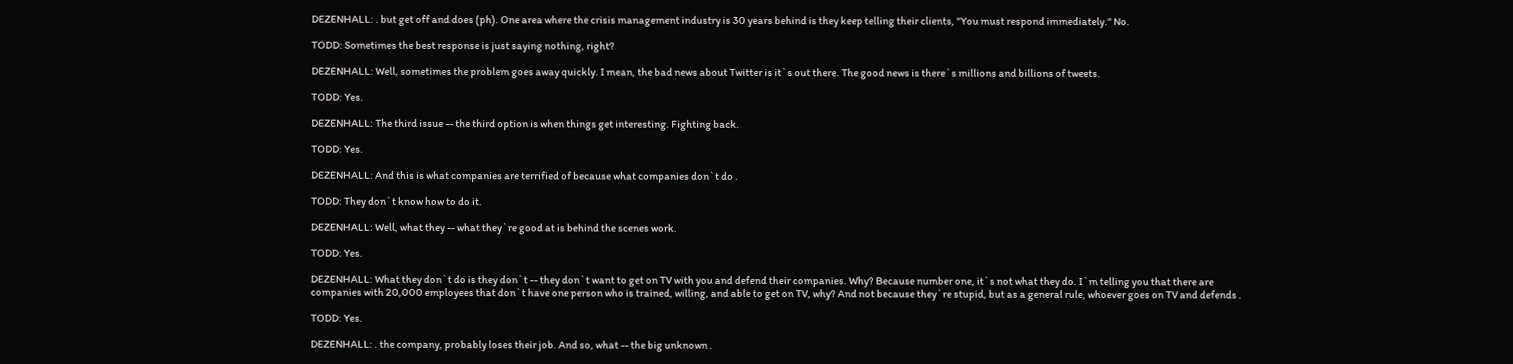DEZENHALL: . but get off and does (ph). One area where the crisis management industry is 30 years behind is they keep telling their clients, "You must respond immediately." No.

TODD: Sometimes the best response is just saying nothing, right?

DEZENHALL: Well, sometimes the problem goes away quickly. I mean, the bad news about Twitter is it`s out there. The good news is there`s millions and billions of tweets.

TODD: Yes.

DEZENHALL: The third issue -- the third option is when things get interesting. Fighting back.

TODD: Yes.

DEZENHALL: And this is what companies are terrified of because what companies don`t do .

TODD: They don`t know how to do it.

DEZENHALL: Well, what they -- what they`re good at is behind the scenes work.

TODD: Yes.

DEZENHALL: What they don`t do is they don`t -- they don`t want to get on TV with you and defend their companies. Why? Because number one, it`s not what they do. I`m telling you that there are companies with 20,000 employees that don`t have one person who is trained, willing, and able to get on TV, why? And not because they`re stupid, but as a general rule, whoever goes on TV and defends .

TODD: Yes.

DEZENHALL: . the company, probably loses their job. And so, what -- the big unknown .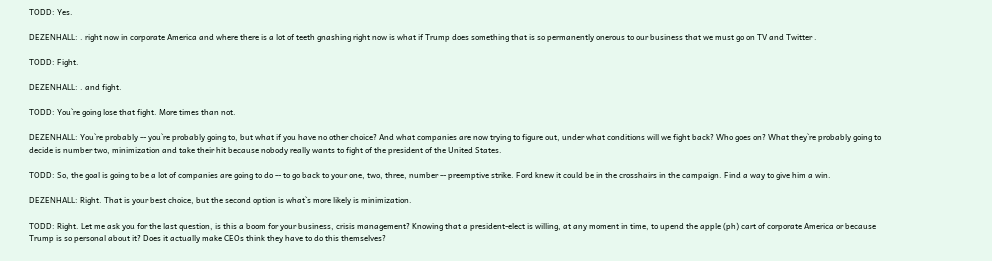TODD: Yes.

DEZENHALL: . right now in corporate America and where there is a lot of teeth gnashing right now is what if Trump does something that is so permanently onerous to our business that we must go on TV and Twitter .

TODD: Fight.

DEZENHALL: . and fight.

TODD: You`re going lose that fight. More times than not.

DEZENHALL: You`re probably -- you`re probably going to, but what if you have no other choice? And what companies are now trying to figure out, under what conditions will we fight back? Who goes on? What they`re probably going to decide is number two, minimization and take their hit because nobody really wants to fight of the president of the United States.

TODD: So, the goal is going to be a lot of companies are going to do -- to go back to your one, two, three, number -- preemptive strike. Ford knew it could be in the crosshairs in the campaign. Find a way to give him a win.

DEZENHALL: Right. That is your best choice, but the second option is what`s more likely is minimization.

TODD: Right. Let me ask you for the last question, is this a boom for your business, crisis management? Knowing that a president-elect is willing, at any moment in time, to upend the apple (ph) cart of corporate America or because Trump is so personal about it? Does it actually make CEOs think they have to do this themselves?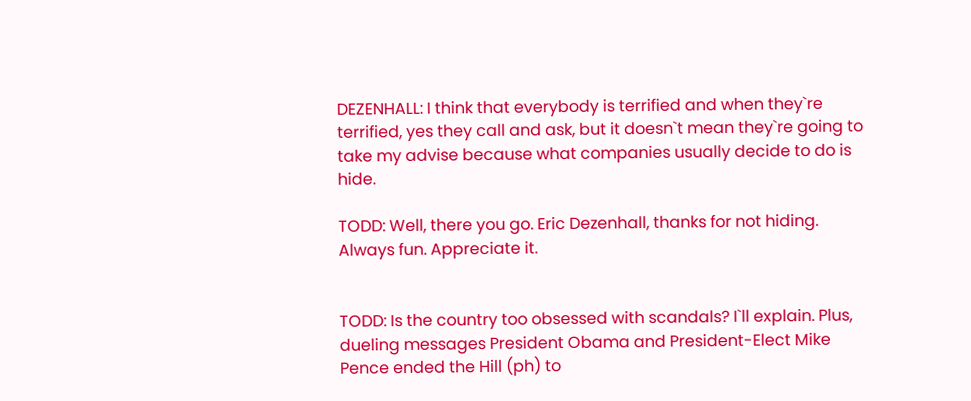DEZENHALL: I think that everybody is terrified and when they`re terrified, yes they call and ask, but it doesn`t mean they`re going to take my advise because what companies usually decide to do is hide.

TODD: Well, there you go. Eric Dezenhall, thanks for not hiding. Always fun. Appreciate it.


TODD: Is the country too obsessed with scandals? I`ll explain. Plus, dueling messages President Obama and President-Elect Mike Pence ended the Hill (ph) to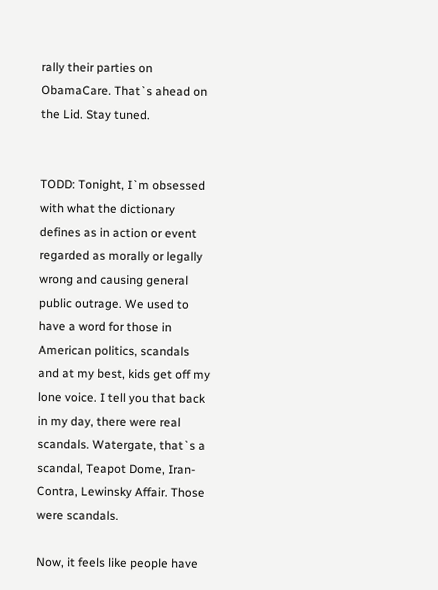rally their parties on ObamaCare. That`s ahead on the Lid. Stay tuned.


TODD: Tonight, I`m obsessed with what the dictionary defines as in action or event regarded as morally or legally wrong and causing general public outrage. We used to have a word for those in American politics, scandals and at my best, kids get off my lone voice. I tell you that back in my day, there were real scandals. Watergate, that`s a scandal, Teapot Dome, Iran- Contra, Lewinsky Affair. Those were scandals.

Now, it feels like people have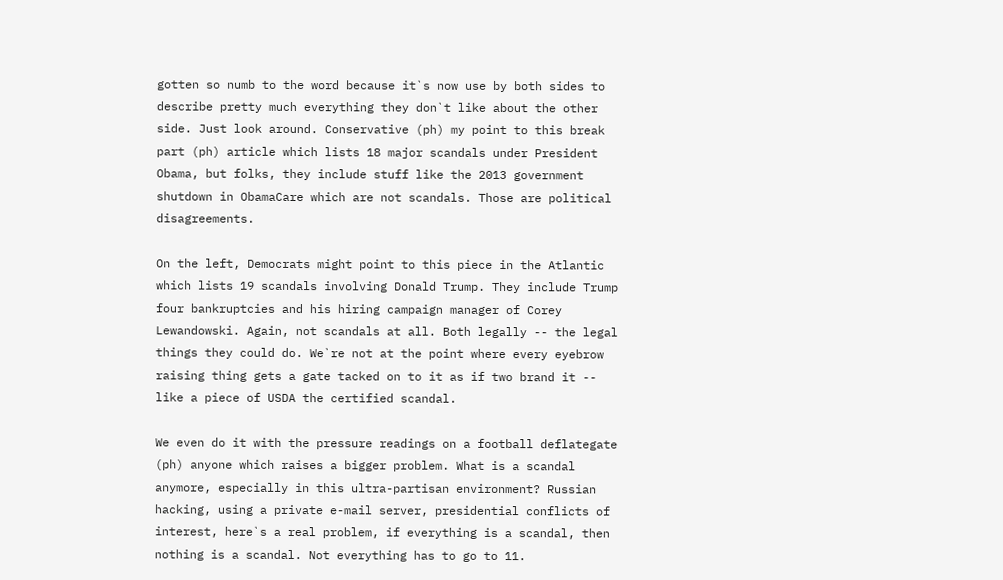gotten so numb to the word because it`s now use by both sides to describe pretty much everything they don`t like about the other side. Just look around. Conservative (ph) my point to this break part (ph) article which lists 18 major scandals under President Obama, but folks, they include stuff like the 2013 government shutdown in ObamaCare which are not scandals. Those are political disagreements.

On the left, Democrats might point to this piece in the Atlantic which lists 19 scandals involving Donald Trump. They include Trump four bankruptcies and his hiring campaign manager of Corey Lewandowski. Again, not scandals at all. Both legally -- the legal things they could do. We`re not at the point where every eyebrow raising thing gets a gate tacked on to it as if two brand it -- like a piece of USDA the certified scandal.

We even do it with the pressure readings on a football deflategate (ph) anyone which raises a bigger problem. What is a scandal anymore, especially in this ultra-partisan environment? Russian hacking, using a private e-mail server, presidential conflicts of interest, here`s a real problem, if everything is a scandal, then nothing is a scandal. Not everything has to go to 11.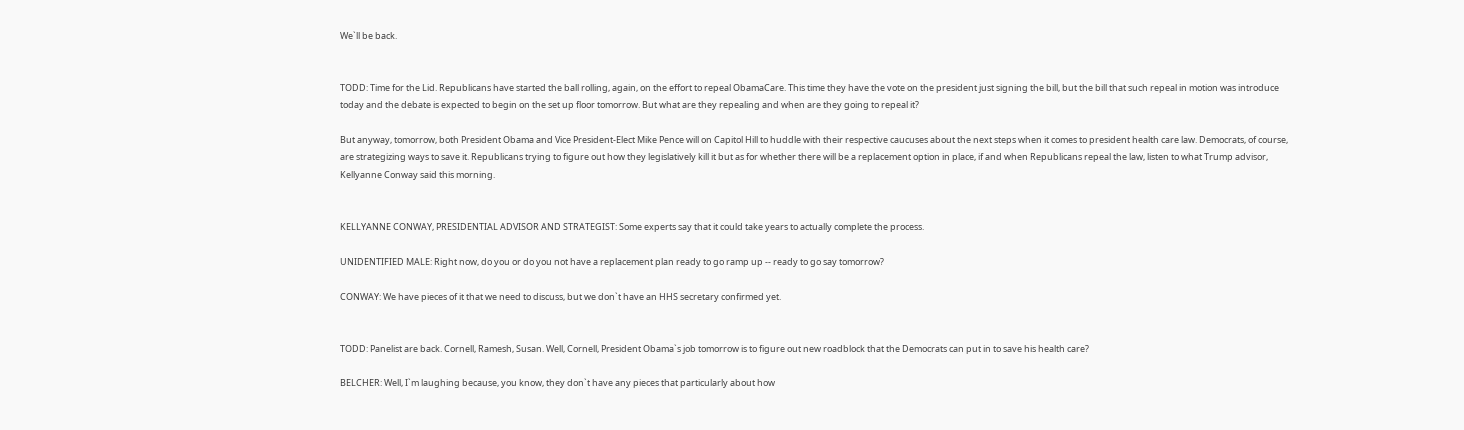We`ll be back.


TODD: Time for the Lid. Republicans have started the ball rolling, again, on the effort to repeal ObamaCare. This time they have the vote on the president just signing the bill, but the bill that such repeal in motion was introduce today and the debate is expected to begin on the set up floor tomorrow. But what are they repealing and when are they going to repeal it?

But anyway, tomorrow, both President Obama and Vice President-Elect Mike Pence will on Capitol Hill to huddle with their respective caucuses about the next steps when it comes to president health care law. Democrats, of course, are strategizing ways to save it. Republicans trying to figure out how they legislatively kill it but as for whether there will be a replacement option in place, if and when Republicans repeal the law, listen to what Trump advisor, Kellyanne Conway said this morning.


KELLYANNE CONWAY, PRESIDENTIAL ADVISOR AND STRATEGIST: Some experts say that it could take years to actually complete the process.

UNIDENTIFIED MALE: Right now, do you or do you not have a replacement plan ready to go ramp up -- ready to go say tomorrow?

CONWAY: We have pieces of it that we need to discuss, but we don`t have an HHS secretary confirmed yet.


TODD: Panelist are back. Cornell, Ramesh, Susan. Well, Cornell, President Obama`s job tomorrow is to figure out new roadblock that the Democrats can put in to save his health care?

BELCHER: Well, I`m laughing because, you know, they don`t have any pieces that particularly about how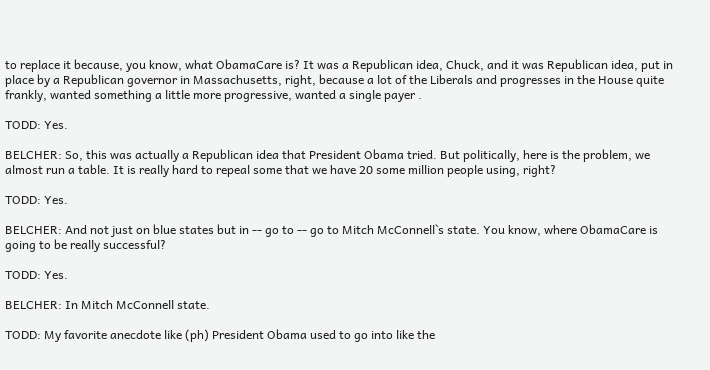to replace it because, you know, what ObamaCare is? It was a Republican idea, Chuck, and it was Republican idea, put in place by a Republican governor in Massachusetts, right, because a lot of the Liberals and progresses in the House quite frankly, wanted something a little more progressive, wanted a single payer .

TODD: Yes.

BELCHER: So, this was actually a Republican idea that President Obama tried. But politically, here is the problem, we almost run a table. It is really hard to repeal some that we have 20 some million people using, right?

TODD: Yes.

BELCHER: And not just on blue states but in -- go to -- go to Mitch McConnell`s state. You know, where ObamaCare is going to be really successful?

TODD: Yes.

BELCHER: In Mitch McConnell state.

TODD: My favorite anecdote like (ph) President Obama used to go into like the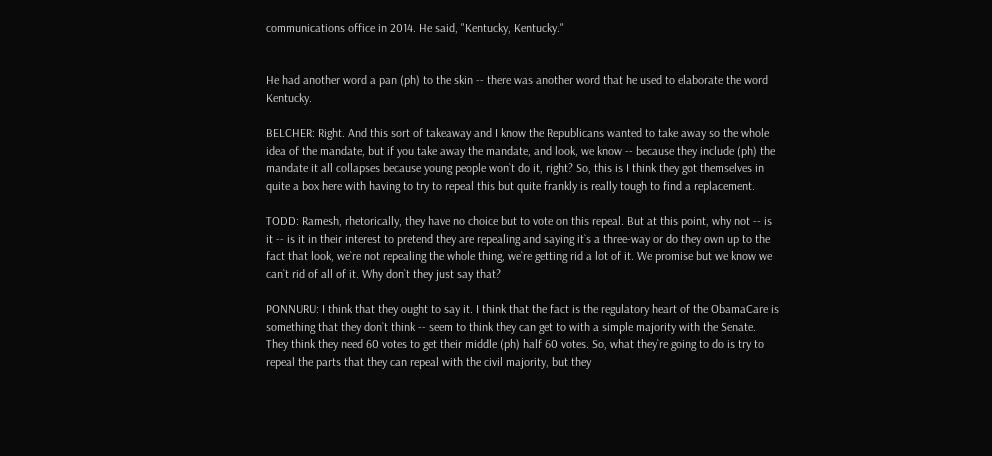communications office in 2014. He said, "Kentucky, Kentucky."


He had another word a pan (ph) to the skin -- there was another word that he used to elaborate the word Kentucky.

BELCHER: Right. And this sort of takeaway and I know the Republicans wanted to take away so the whole idea of the mandate, but if you take away the mandate, and look, we know -- because they include (ph) the mandate it all collapses because young people won`t do it, right? So, this is I think they got themselves in quite a box here with having to try to repeal this but quite frankly is really tough to find a replacement.

TODD: Ramesh, rhetorically, they have no choice but to vote on this repeal. But at this point, why not -- is it -- is it in their interest to pretend they are repealing and saying it`s a three-way or do they own up to the fact that look, we`re not repealing the whole thing, we`re getting rid a lot of it. We promise but we know we can`t rid of all of it. Why don`t they just say that?

PONNURU: I think that they ought to say it. I think that the fact is the regulatory heart of the ObamaCare is something that they don`t think -- seem to think they can get to with a simple majority with the Senate. They think they need 60 votes to get their middle (ph) half 60 votes. So, what they`re going to do is try to repeal the parts that they can repeal with the civil majority, but they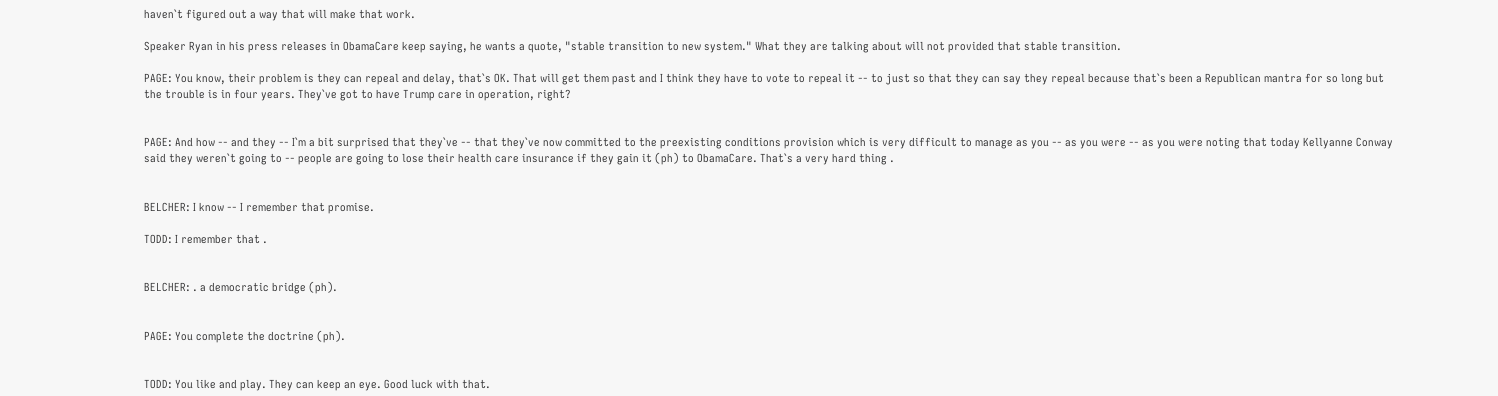haven`t figured out a way that will make that work.

Speaker Ryan in his press releases in ObamaCare keep saying, he wants a quote, "stable transition to new system." What they are talking about will not provided that stable transition.

PAGE: You know, their problem is they can repeal and delay, that`s OK. That will get them past and I think they have to vote to repeal it -- to just so that they can say they repeal because that`s been a Republican mantra for so long but the trouble is in four years. They`ve got to have Trump care in operation, right?


PAGE: And how -- and they -- I`m a bit surprised that they`ve -- that they`ve now committed to the preexisting conditions provision which is very difficult to manage as you -- as you were -- as you were noting that today Kellyanne Conway said they weren`t going to -- people are going to lose their health care insurance if they gain it (ph) to ObamaCare. That`s a very hard thing .


BELCHER: I know -- I remember that promise.

TODD: I remember that .


BELCHER: . a democratic bridge (ph).


PAGE: You complete the doctrine (ph).


TODD: You like and play. They can keep an eye. Good luck with that.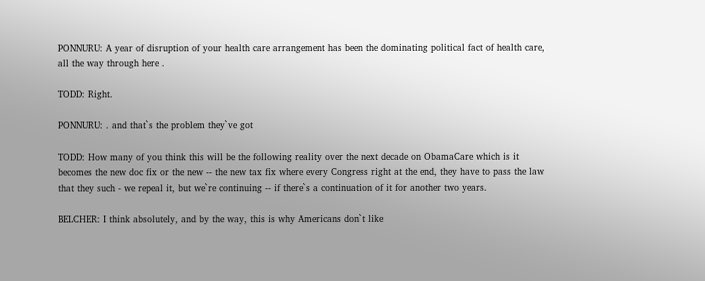PONNURU: A year of disruption of your health care arrangement has been the dominating political fact of health care, all the way through here .

TODD: Right.

PONNURU: . and that`s the problem they`ve got

TODD: How many of you think this will be the following reality over the next decade on ObamaCare which is it becomes the new doc fix or the new -- the new tax fix where every Congress right at the end, they have to pass the law that they such - we repeal it, but we`re continuing -- if there`s a continuation of it for another two years.

BELCHER: I think absolutely, and by the way, this is why Americans don`t like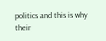politics and this is why their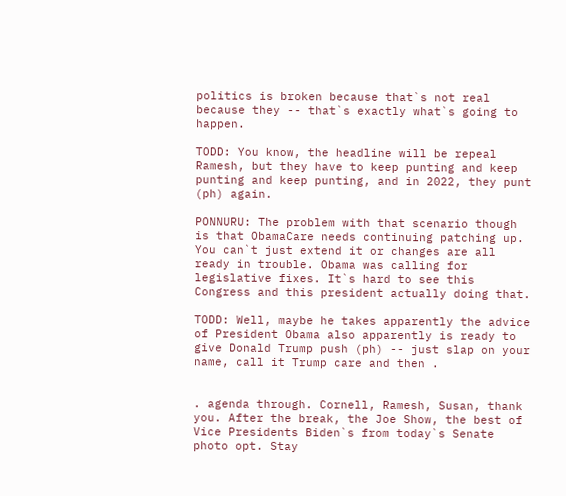politics is broken because that`s not real because they -- that`s exactly what`s going to happen.

TODD: You know, the headline will be repeal Ramesh, but they have to keep punting and keep punting and keep punting, and in 2022, they punt (ph) again.

PONNURU: The problem with that scenario though is that ObamaCare needs continuing patching up. You can`t just extend it or changes are all ready in trouble. Obama was calling for legislative fixes. It`s hard to see this Congress and this president actually doing that.

TODD: Well, maybe he takes apparently the advice of President Obama also apparently is ready to give Donald Trump push (ph) -- just slap on your name, call it Trump care and then .


. agenda through. Cornell, Ramesh, Susan, thank you. After the break, the Joe Show, the best of Vice Presidents Biden`s from today`s Senate photo opt. Stay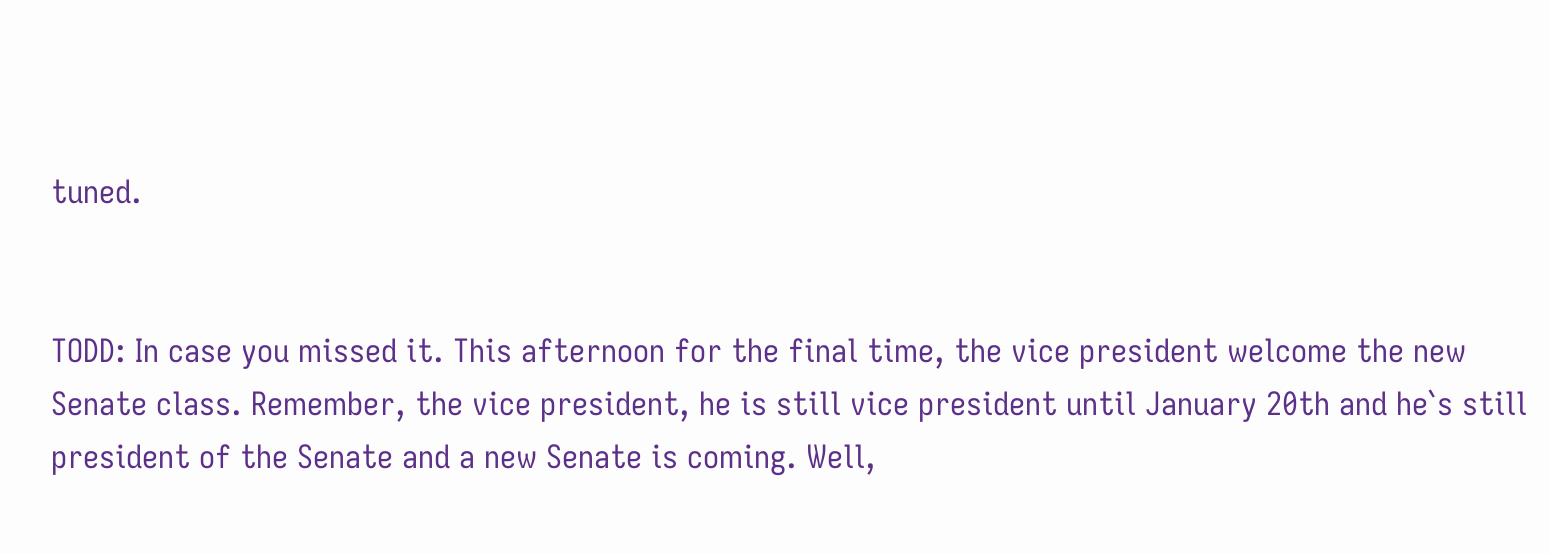tuned.


TODD: In case you missed it. This afternoon for the final time, the vice president welcome the new Senate class. Remember, the vice president, he is still vice president until January 20th and he`s still president of the Senate and a new Senate is coming. Well,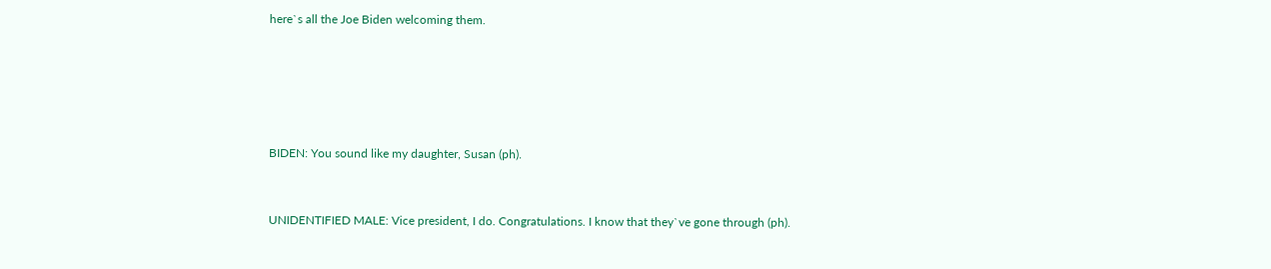here`s all the Joe Biden welcoming them.





BIDEN: You sound like my daughter, Susan (ph).


UNIDENTIFIED MALE: Vice president, I do. Congratulations. I know that they`ve gone through (ph).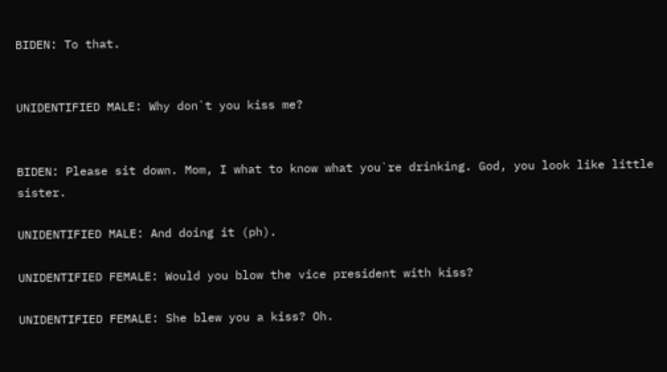BIDEN: To that.


UNIDENTIFIED MALE: Why don`t you kiss me?


BIDEN: Please sit down. Mom, I what to know what you`re drinking. God, you look like little sister.

UNIDENTIFIED MALE: And doing it (ph).

UNIDENTIFIED FEMALE: Would you blow the vice president with kiss?

UNIDENTIFIED FEMALE: She blew you a kiss? Oh.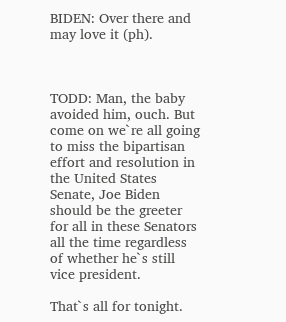BIDEN: Over there and may love it (ph).



TODD: Man, the baby avoided him, ouch. But come on we`re all going to miss the bipartisan effort and resolution in the United States Senate, Joe Biden should be the greeter for all in these Senators all the time regardless of whether he`s still vice president.

That`s all for tonight.